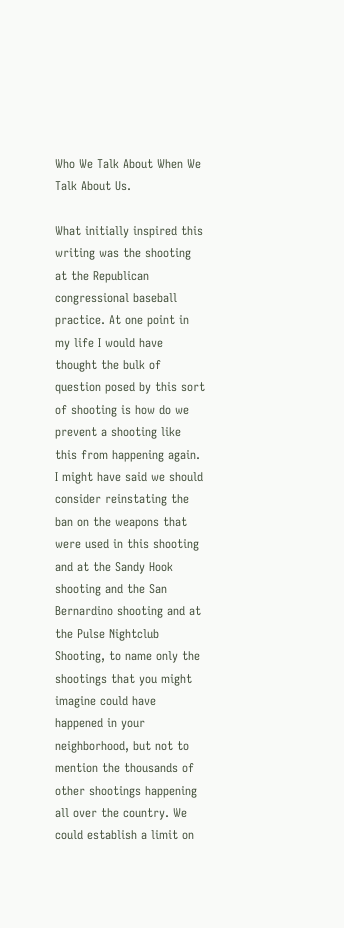Who We Talk About When We Talk About Us.

What initially inspired this writing was the shooting at the Republican congressional baseball practice. At one point in my life I would have thought the bulk of question posed by this sort of shooting is how do we prevent a shooting like this from happening again. I might have said we should consider reinstating the ban on the weapons that were used in this shooting and at the Sandy Hook shooting and the San Bernardino shooting and at the Pulse Nightclub Shooting, to name only the shootings that you might imagine could have happened in your neighborhood, but not to mention the thousands of other shootings happening all over the country. We could establish a limit on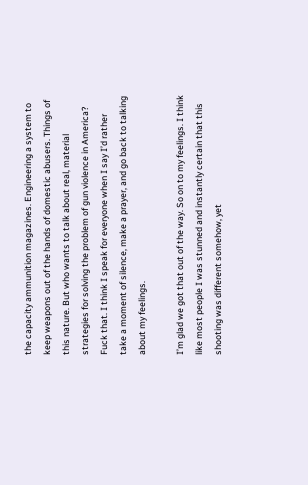the capacity ammunition magazines. Engineering a system to keep weapons out of the hands of domestic abusers. Things of this nature. But who wants to talk about real, material strategies for solving the problem of gun violence in America? Fuck that. I think I speak for everyone when I say I’d rather take a moment of silence, make a prayer, and go back to talking about my feelings.

I’m glad we got that out of the way. So on to my feelings. I think like most people I was stunned and instantly certain that this shooting was different somehow, yet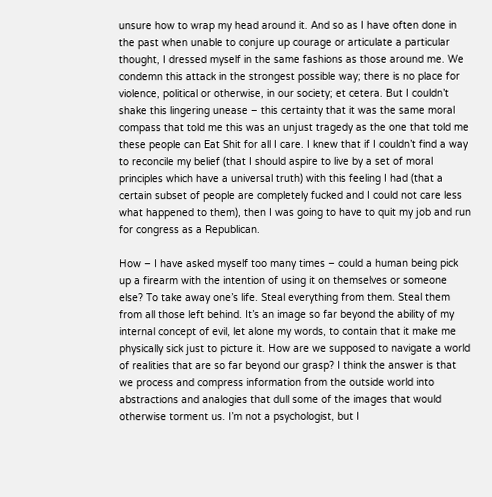unsure how to wrap my head around it. And so as I have often done in the past when unable to conjure up courage or articulate a particular thought, I dressed myself in the same fashions as those around me. We condemn this attack in the strongest possible way; there is no place for violence, political or otherwise, in our society; et cetera. But I couldn’t shake this lingering unease – this certainty that it was the same moral compass that told me this was an unjust tragedy as the one that told me these people can Eat Shit for all I care. I knew that if I couldn’t find a way to reconcile my belief (that I should aspire to live by a set of moral principles which have a universal truth) with this feeling I had (that a certain subset of people are completely fucked and I could not care less what happened to them), then I was going to have to quit my job and run for congress as a Republican.

How – I have asked myself too many times – could a human being pick up a firearm with the intention of using it on themselves or someone else? To take away one’s life. Steal everything from them. Steal them from all those left behind. It’s an image so far beyond the ability of my internal concept of evil, let alone my words, to contain that it make me physically sick just to picture it. How are we supposed to navigate a world of realities that are so far beyond our grasp? I think the answer is that we process and compress information from the outside world into abstractions and analogies that dull some of the images that would otherwise torment us. I’m not a psychologist, but I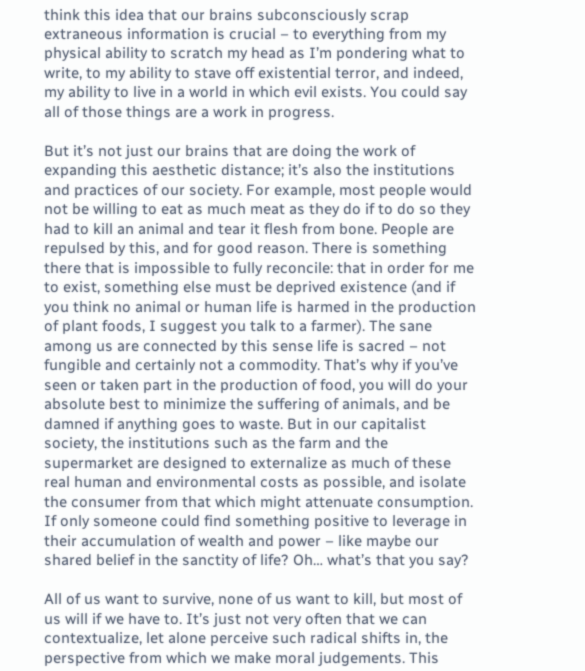think this idea that our brains subconsciously scrap extraneous information is crucial – to everything from my physical ability to scratch my head as I’m pondering what to write, to my ability to stave off existential terror, and indeed, my ability to live in a world in which evil exists. You could say all of those things are a work in progress.

But it’s not just our brains that are doing the work of expanding this aesthetic distance; it’s also the institutions and practices of our society. For example, most people would not be willing to eat as much meat as they do if to do so they had to kill an animal and tear it flesh from bone. People are repulsed by this, and for good reason. There is something there that is impossible to fully reconcile: that in order for me to exist, something else must be deprived existence (and if you think no animal or human life is harmed in the production of plant foods, I suggest you talk to a farmer). The sane among us are connected by this sense life is sacred – not fungible and certainly not a commodity. That’s why if you’ve seen or taken part in the production of food, you will do your absolute best to minimize the suffering of animals, and be damned if anything goes to waste. But in our capitalist society, the institutions such as the farm and the supermarket are designed to externalize as much of these real human and environmental costs as possible, and isolate the consumer from that which might attenuate consumption. If only someone could find something positive to leverage in their accumulation of wealth and power – like maybe our shared belief in the sanctity of life? Oh… what’s that you say?

All of us want to survive, none of us want to kill, but most of us will if we have to. It’s just not very often that we can contextualize, let alone perceive such radical shifts in, the perspective from which we make moral judgements. This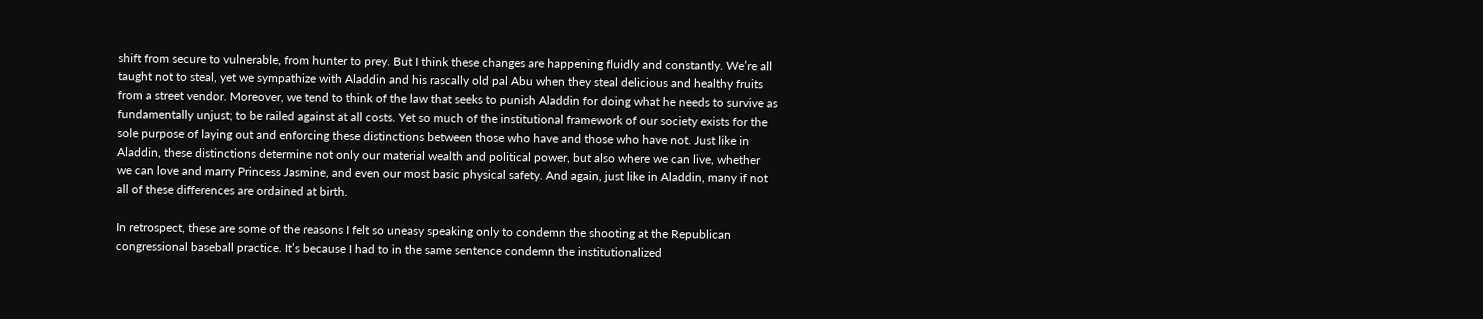shift from secure to vulnerable, from hunter to prey. But I think these changes are happening fluidly and constantly. We’re all taught not to steal, yet we sympathize with Aladdin and his rascally old pal Abu when they steal delicious and healthy fruits from a street vendor. Moreover, we tend to think of the law that seeks to punish Aladdin for doing what he needs to survive as fundamentally unjust; to be railed against at all costs. Yet so much of the institutional framework of our society exists for the sole purpose of laying out and enforcing these distinctions between those who have and those who have not. Just like in Aladdin, these distinctions determine not only our material wealth and political power, but also where we can live, whether we can love and marry Princess Jasmine, and even our most basic physical safety. And again, just like in Aladdin, many if not all of these differences are ordained at birth.

In retrospect, these are some of the reasons I felt so uneasy speaking only to condemn the shooting at the Republican congressional baseball practice. It’s because I had to in the same sentence condemn the institutionalized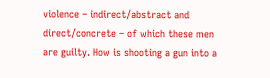violence – indirect/abstract and direct/concrete – of which these men are guilty. How is shooting a gun into a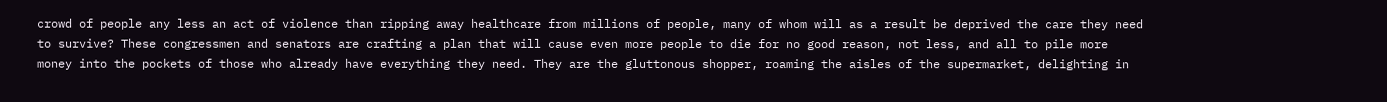crowd of people any less an act of violence than ripping away healthcare from millions of people, many of whom will as a result be deprived the care they need to survive? These congressmen and senators are crafting a plan that will cause even more people to die for no good reason, not less, and all to pile more money into the pockets of those who already have everything they need. They are the gluttonous shopper, roaming the aisles of the supermarket, delighting in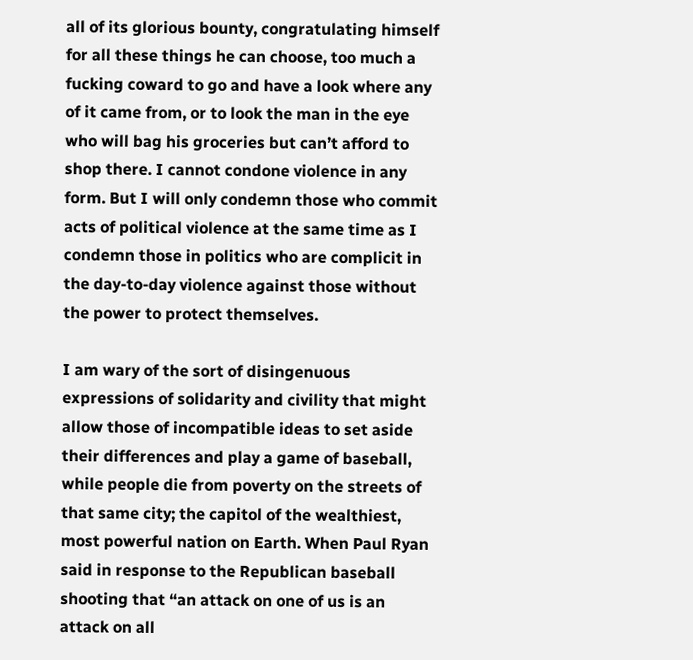all of its glorious bounty, congratulating himself for all these things he can choose, too much a fucking coward to go and have a look where any of it came from, or to look the man in the eye who will bag his groceries but can’t afford to shop there. I cannot condone violence in any form. But I will only condemn those who commit acts of political violence at the same time as I condemn those in politics who are complicit in the day-to-day violence against those without the power to protect themselves.

I am wary of the sort of disingenuous expressions of solidarity and civility that might allow those of incompatible ideas to set aside their differences and play a game of baseball, while people die from poverty on the streets of that same city; the capitol of the wealthiest, most powerful nation on Earth. When Paul Ryan said in response to the Republican baseball shooting that “an attack on one of us is an attack on all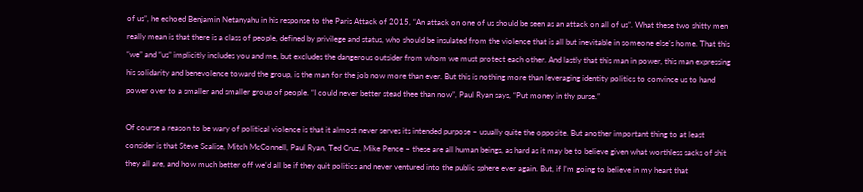of us”, he echoed Benjamin Netanyahu in his response to the Paris Attack of 2015, “An attack on one of us should be seen as an attack on all of us”. What these two shitty men really mean is that there is a class of people, defined by privilege and status, who should be insulated from the violence that is all but inevitable in someone else’s home. That this “we” and “us” implicitly includes you and me, but excludes the dangerous outsider from whom we must protect each other. And lastly that this man in power, this man expressing his solidarity and benevolence toward the group, is the man for the job now more than ever. But this is nothing more than leveraging identity politics to convince us to hand power over to a smaller and smaller group of people. “I could never better stead thee than now”, Paul Ryan says, “Put money in thy purse.”

Of course a reason to be wary of political violence is that it almost never serves its intended purpose – usually quite the opposite. But another important thing to at least consider is that Steve Scalise, Mitch McConnell, Paul Ryan, Ted Cruz, Mike Pence – these are all human beings, as hard as it may be to believe given what worthless sacks of shit they all are, and how much better off we’d all be if they quit politics and never ventured into the public sphere ever again. But, if I’m going to believe in my heart that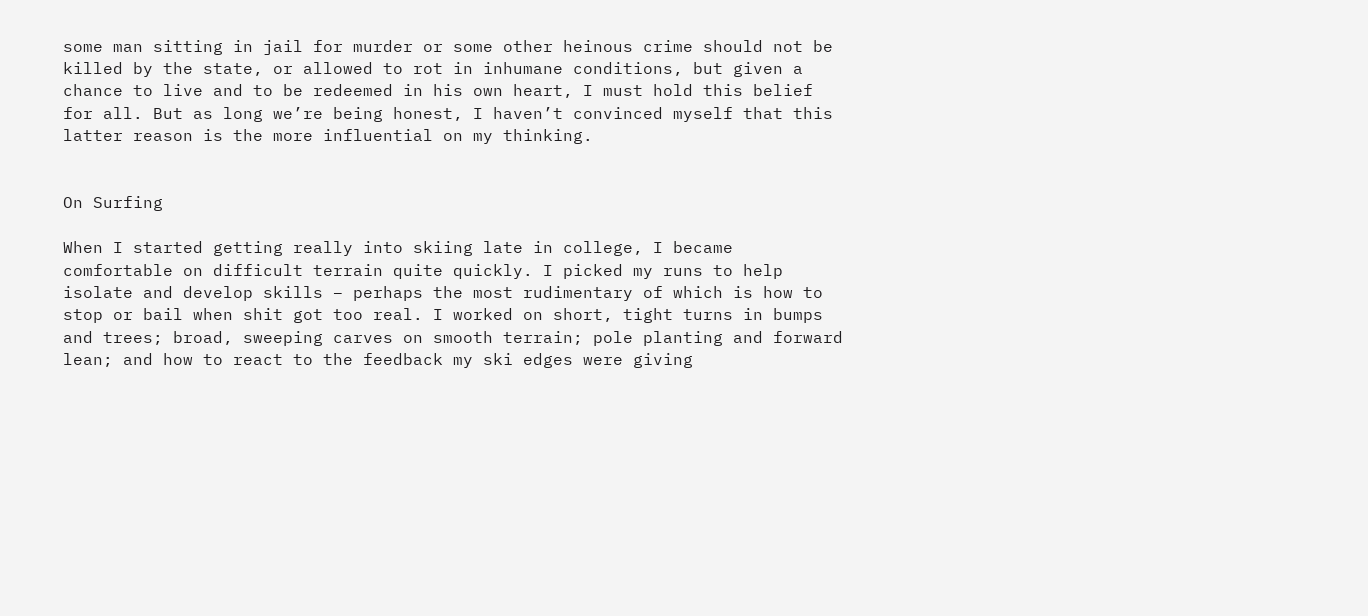some man sitting in jail for murder or some other heinous crime should not be killed by the state, or allowed to rot in inhumane conditions, but given a chance to live and to be redeemed in his own heart, I must hold this belief for all. But as long we’re being honest, I haven’t convinced myself that this latter reason is the more influential on my thinking.


On Surfing

When I started getting really into skiing late in college, I became comfortable on difficult terrain quite quickly. I picked my runs to help isolate and develop skills – perhaps the most rudimentary of which is how to stop or bail when shit got too real. I worked on short, tight turns in bumps and trees; broad, sweeping carves on smooth terrain; pole planting and forward lean; and how to react to the feedback my ski edges were giving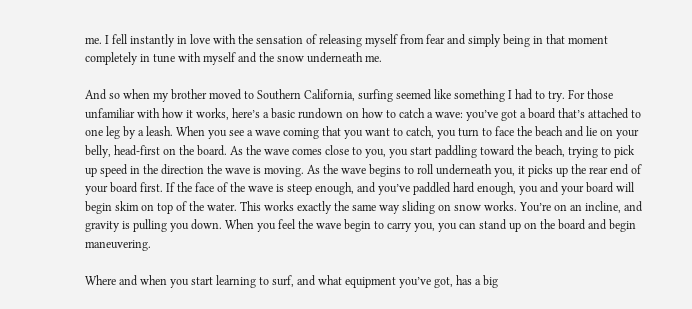me. I fell instantly in love with the sensation of releasing myself from fear and simply being in that moment completely in tune with myself and the snow underneath me.

And so when my brother moved to Southern California, surfing seemed like something I had to try. For those unfamiliar with how it works, here’s a basic rundown on how to catch a wave: you’ve got a board that’s attached to one leg by a leash. When you see a wave coming that you want to catch, you turn to face the beach and lie on your belly, head-first on the board. As the wave comes close to you, you start paddling toward the beach, trying to pick up speed in the direction the wave is moving. As the wave begins to roll underneath you, it picks up the rear end of your board first. If the face of the wave is steep enough, and you’ve paddled hard enough, you and your board will begin skim on top of the water. This works exactly the same way sliding on snow works. You’re on an incline, and gravity is pulling you down. When you feel the wave begin to carry you, you can stand up on the board and begin maneuvering.

Where and when you start learning to surf, and what equipment you’ve got, has a big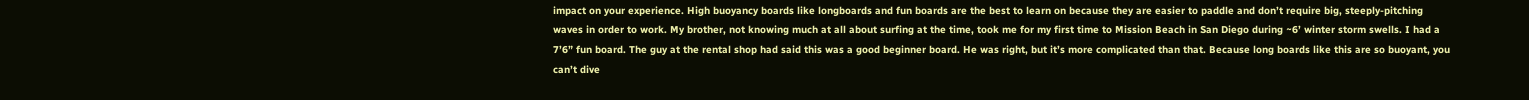impact on your experience. High buoyancy boards like longboards and fun boards are the best to learn on because they are easier to paddle and don’t require big, steeply-pitching waves in order to work. My brother, not knowing much at all about surfing at the time, took me for my first time to Mission Beach in San Diego during ~6’ winter storm swells. I had a 7’6” fun board. The guy at the rental shop had said this was a good beginner board. He was right, but it’s more complicated than that. Because long boards like this are so buoyant, you can’t dive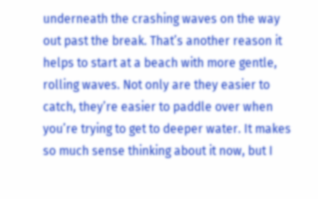underneath the crashing waves on the way out past the break. That’s another reason it helps to start at a beach with more gentle, rolling waves. Not only are they easier to catch, they’re easier to paddle over when you’re trying to get to deeper water. It makes so much sense thinking about it now, but I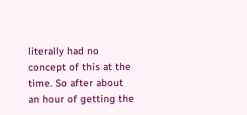literally had no concept of this at the time. So after about an hour of getting the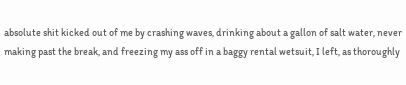absolute shit kicked out of me by crashing waves, drinking about a gallon of salt water, never making past the break, and freezing my ass off in a baggy rental wetsuit, I left, as thoroughly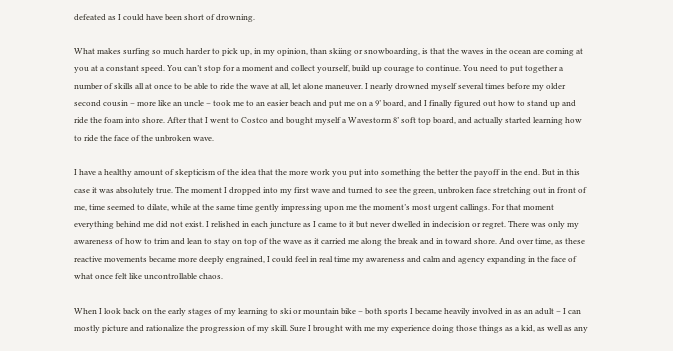defeated as I could have been short of drowning.

What makes surfing so much harder to pick up, in my opinion, than skiing or snowboarding, is that the waves in the ocean are coming at you at a constant speed. You can’t stop for a moment and collect yourself, build up courage to continue. You need to put together a number of skills all at once to be able to ride the wave at all, let alone maneuver. I nearly drowned myself several times before my older second cousin – more like an uncle – took me to an easier beach and put me on a 9’ board, and I finally figured out how to stand up and ride the foam into shore. After that I went to Costco and bought myself a Wavestorm 8’ soft top board, and actually started learning how to ride the face of the unbroken wave.

I have a healthy amount of skepticism of the idea that the more work you put into something the better the payoff in the end. But in this case it was absolutely true. The moment I dropped into my first wave and turned to see the green, unbroken face stretching out in front of me, time seemed to dilate, while at the same time gently impressing upon me the moment’s most urgent callings. For that moment everything behind me did not exist. I relished in each juncture as I came to it but never dwelled in indecision or regret. There was only my awareness of how to trim and lean to stay on top of the wave as it carried me along the break and in toward shore. And over time, as these reactive movements became more deeply engrained, I could feel in real time my awareness and calm and agency expanding in the face of what once felt like uncontrollable chaos.

When I look back on the early stages of my learning to ski or mountain bike – both sports I became heavily involved in as an adult – I can mostly picture and rationalize the progression of my skill. Sure I brought with me my experience doing those things as a kid, as well as any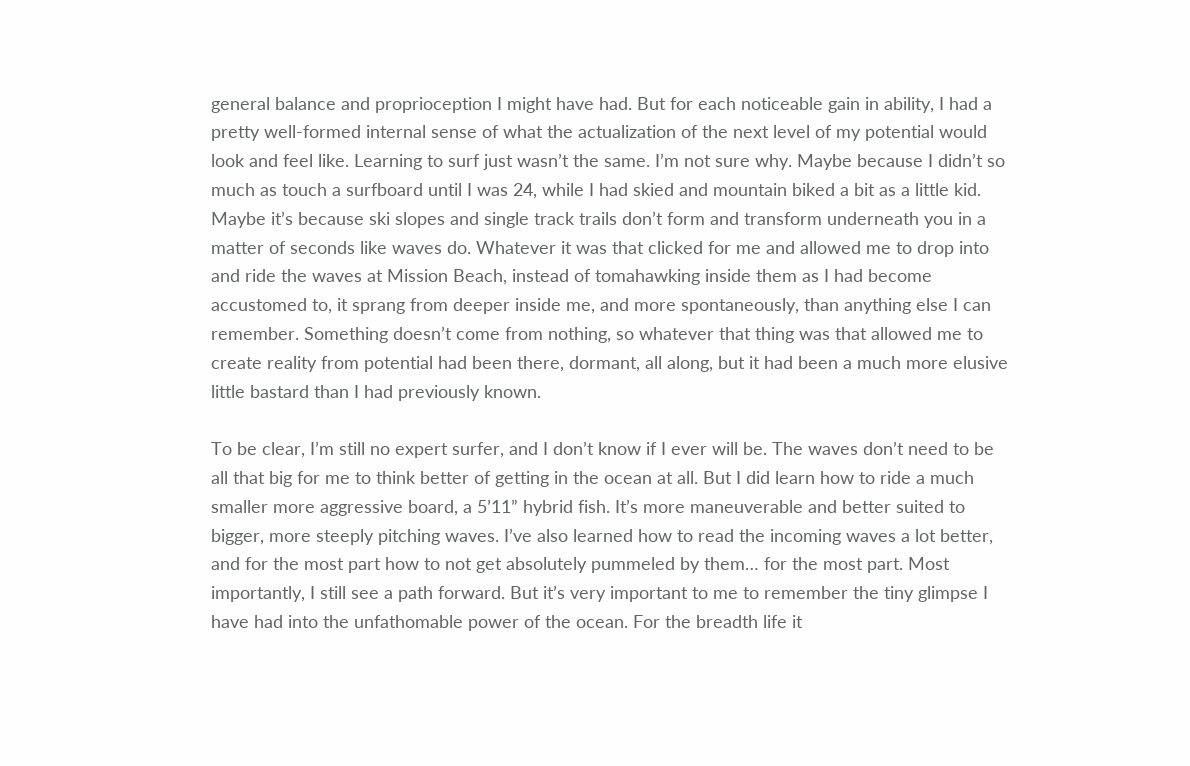general balance and proprioception I might have had. But for each noticeable gain in ability, I had a pretty well-formed internal sense of what the actualization of the next level of my potential would look and feel like. Learning to surf just wasn’t the same. I’m not sure why. Maybe because I didn’t so much as touch a surfboard until I was 24, while I had skied and mountain biked a bit as a little kid. Maybe it’s because ski slopes and single track trails don’t form and transform underneath you in a matter of seconds like waves do. Whatever it was that clicked for me and allowed me to drop into and ride the waves at Mission Beach, instead of tomahawking inside them as I had become accustomed to, it sprang from deeper inside me, and more spontaneously, than anything else I can remember. Something doesn’t come from nothing, so whatever that thing was that allowed me to create reality from potential had been there, dormant, all along, but it had been a much more elusive little bastard than I had previously known.

To be clear, I’m still no expert surfer, and I don’t know if I ever will be. The waves don’t need to be all that big for me to think better of getting in the ocean at all. But I did learn how to ride a much smaller more aggressive board, a 5’11” hybrid fish. It’s more maneuverable and better suited to bigger, more steeply pitching waves. I’ve also learned how to read the incoming waves a lot better, and for the most part how to not get absolutely pummeled by them… for the most part. Most importantly, I still see a path forward. But it’s very important to me to remember the tiny glimpse I have had into the unfathomable power of the ocean. For the breadth life it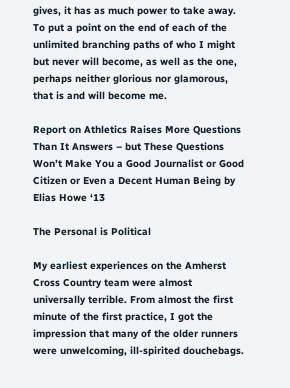gives, it has as much power to take away. To put a point on the end of each of the unlimited branching paths of who I might but never will become, as well as the one, perhaps neither glorious nor glamorous, that is and will become me.

Report on Athletics Raises More Questions Than It Answers – but These Questions Won’t Make You a Good Journalist or Good Citizen or Even a Decent Human Being by Elias Howe ‘13

The Personal is Political

My earliest experiences on the Amherst Cross Country team were almost universally terrible. From almost the first minute of the first practice, I got the impression that many of the older runners were unwelcoming, ill-spirited douchebags.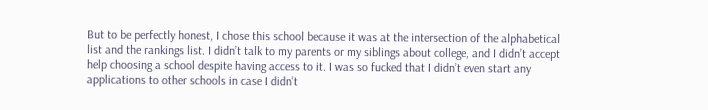But to be perfectly honest, I chose this school because it was at the intersection of the alphabetical list and the rankings list. I didn’t talk to my parents or my siblings about college, and I didn’t accept help choosing a school despite having access to it. I was so fucked that I didn’t even start any applications to other schools in case I didn’t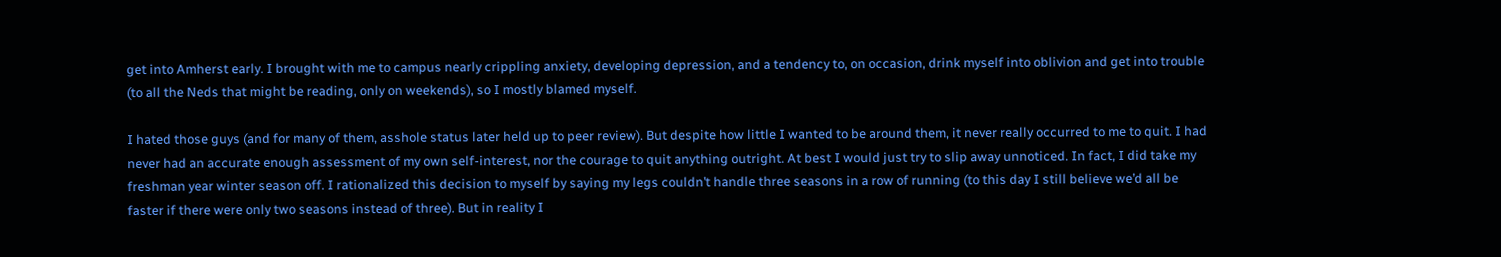get into Amherst early. I brought with me to campus nearly crippling anxiety, developing depression, and a tendency to, on occasion, drink myself into oblivion and get into trouble (to all the Neds that might be reading, only on weekends), so I mostly blamed myself.

I hated those guys (and for many of them, asshole status later held up to peer review). But despite how little I wanted to be around them, it never really occurred to me to quit. I had never had an accurate enough assessment of my own self-interest, nor the courage to quit anything outright. At best I would just try to slip away unnoticed. In fact, I did take my freshman year winter season off. I rationalized this decision to myself by saying my legs couldn’t handle three seasons in a row of running (to this day I still believe we’d all be faster if there were only two seasons instead of three). But in reality I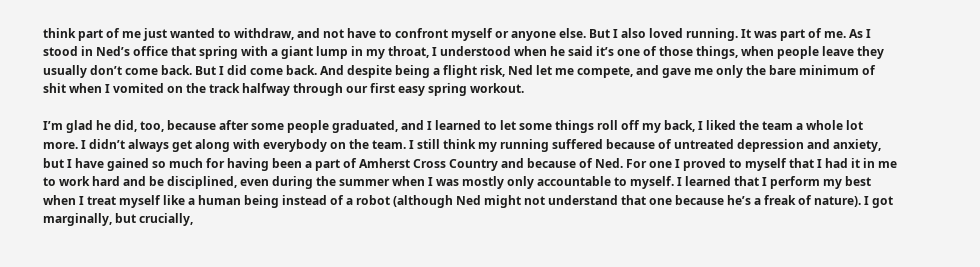think part of me just wanted to withdraw, and not have to confront myself or anyone else. But I also loved running. It was part of me. As I stood in Ned’s office that spring with a giant lump in my throat, I understood when he said it’s one of those things, when people leave they usually don’t come back. But I did come back. And despite being a flight risk, Ned let me compete, and gave me only the bare minimum of shit when I vomited on the track halfway through our first easy spring workout.

I’m glad he did, too, because after some people graduated, and I learned to let some things roll off my back, I liked the team a whole lot more. I didn’t always get along with everybody on the team. I still think my running suffered because of untreated depression and anxiety, but I have gained so much for having been a part of Amherst Cross Country and because of Ned. For one I proved to myself that I had it in me to work hard and be disciplined, even during the summer when I was mostly only accountable to myself. I learned that I perform my best when I treat myself like a human being instead of a robot (although Ned might not understand that one because he’s a freak of nature). I got marginally, but crucially,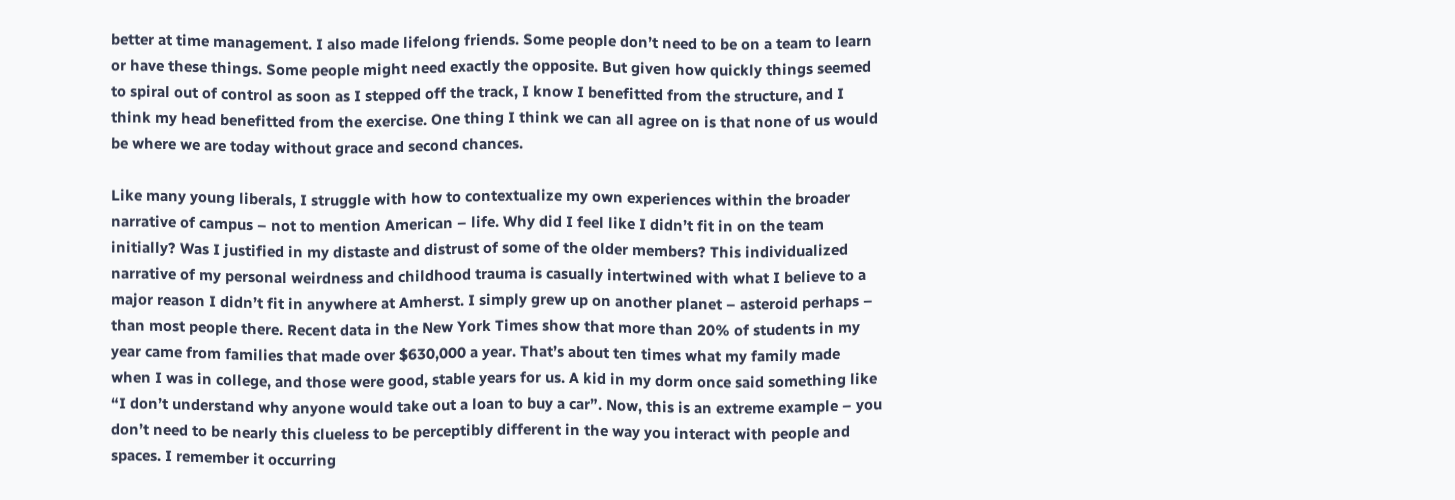better at time management. I also made lifelong friends. Some people don’t need to be on a team to learn or have these things. Some people might need exactly the opposite. But given how quickly things seemed to spiral out of control as soon as I stepped off the track, I know I benefitted from the structure, and I think my head benefitted from the exercise. One thing I think we can all agree on is that none of us would be where we are today without grace and second chances.

Like many young liberals, I struggle with how to contextualize my own experiences within the broader narrative of campus – not to mention American – life. Why did I feel like I didn’t fit in on the team initially? Was I justified in my distaste and distrust of some of the older members? This individualized narrative of my personal weirdness and childhood trauma is casually intertwined with what I believe to a major reason I didn’t fit in anywhere at Amherst. I simply grew up on another planet – asteroid perhaps – than most people there. Recent data in the New York Times show that more than 20% of students in my year came from families that made over $630,000 a year. That’s about ten times what my family made when I was in college, and those were good, stable years for us. A kid in my dorm once said something like “I don’t understand why anyone would take out a loan to buy a car”. Now, this is an extreme example – you don’t need to be nearly this clueless to be perceptibly different in the way you interact with people and spaces. I remember it occurring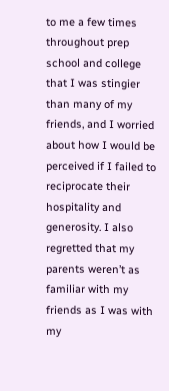to me a few times throughout prep school and college that I was stingier than many of my friends, and I worried about how I would be perceived if I failed to reciprocate their hospitality and generosity. I also regretted that my parents weren’t as familiar with my friends as I was with my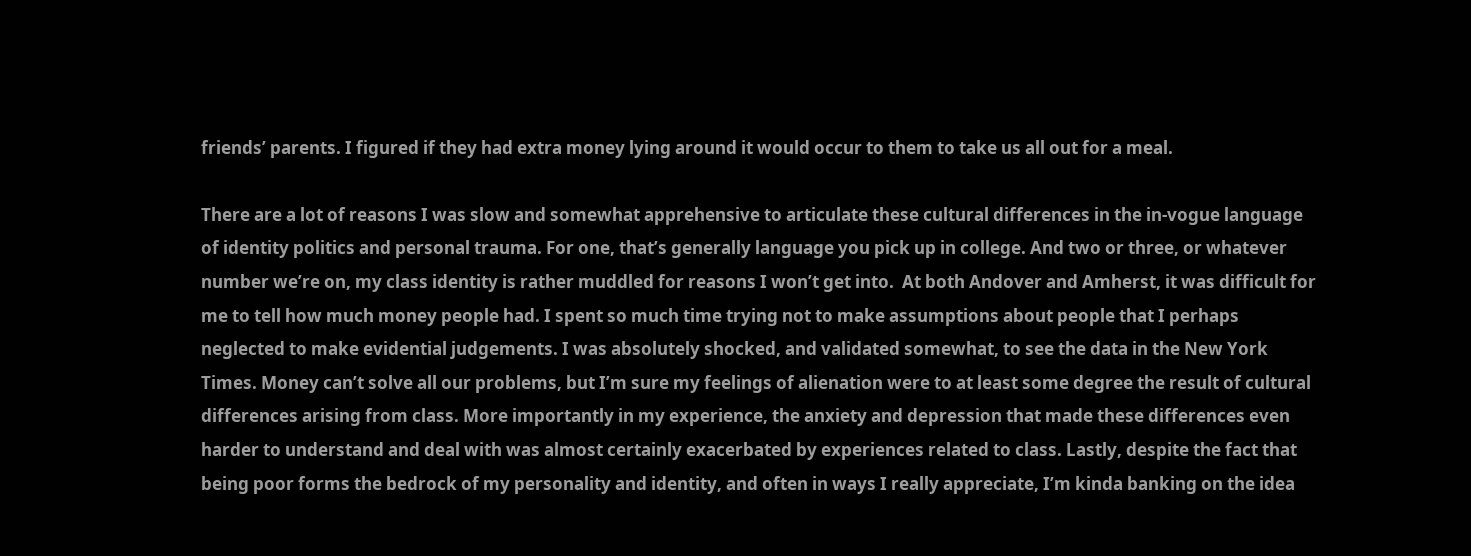friends’ parents. I figured if they had extra money lying around it would occur to them to take us all out for a meal.

There are a lot of reasons I was slow and somewhat apprehensive to articulate these cultural differences in the in-vogue language of identity politics and personal trauma. For one, that’s generally language you pick up in college. And two or three, or whatever number we’re on, my class identity is rather muddled for reasons I won’t get into.  At both Andover and Amherst, it was difficult for me to tell how much money people had. I spent so much time trying not to make assumptions about people that I perhaps neglected to make evidential judgements. I was absolutely shocked, and validated somewhat, to see the data in the New York Times. Money can’t solve all our problems, but I’m sure my feelings of alienation were to at least some degree the result of cultural differences arising from class. More importantly in my experience, the anxiety and depression that made these differences even harder to understand and deal with was almost certainly exacerbated by experiences related to class. Lastly, despite the fact that being poor forms the bedrock of my personality and identity, and often in ways I really appreciate, I’m kinda banking on the idea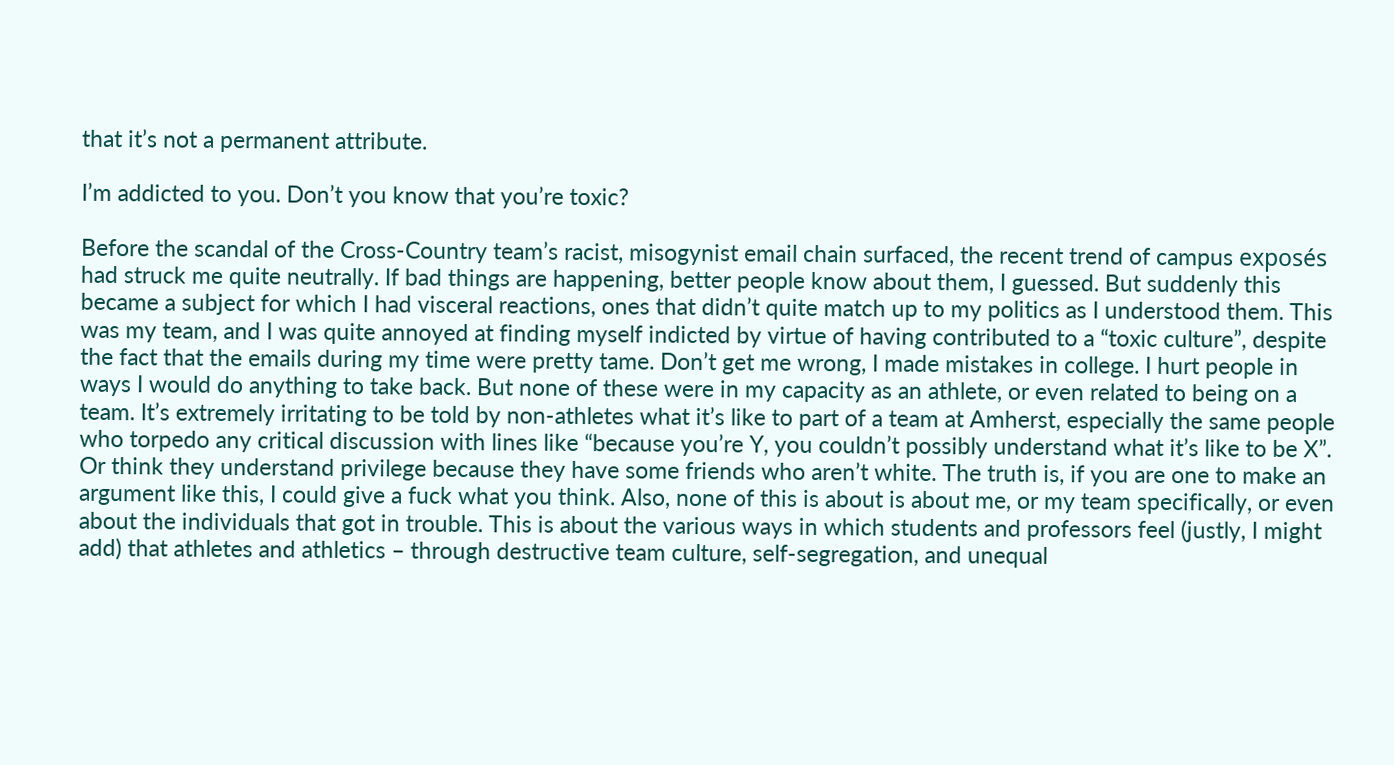that it’s not a permanent attribute.

I’m addicted to you. Don’t you know that you’re toxic?

Before the scandal of the Cross-Country team’s racist, misogynist email chain surfaced, the recent trend of campus exposés had struck me quite neutrally. If bad things are happening, better people know about them, I guessed. But suddenly this became a subject for which I had visceral reactions, ones that didn’t quite match up to my politics as I understood them. This was my team, and I was quite annoyed at finding myself indicted by virtue of having contributed to a “toxic culture”, despite the fact that the emails during my time were pretty tame. Don’t get me wrong, I made mistakes in college. I hurt people in ways I would do anything to take back. But none of these were in my capacity as an athlete, or even related to being on a team. It’s extremely irritating to be told by non-athletes what it’s like to part of a team at Amherst, especially the same people who torpedo any critical discussion with lines like “because you’re Y, you couldn’t possibly understand what it’s like to be X”. Or think they understand privilege because they have some friends who aren’t white. The truth is, if you are one to make an argument like this, I could give a fuck what you think. Also, none of this is about is about me, or my team specifically, or even about the individuals that got in trouble. This is about the various ways in which students and professors feel (justly, I might add) that athletes and athletics – through destructive team culture, self-segregation, and unequal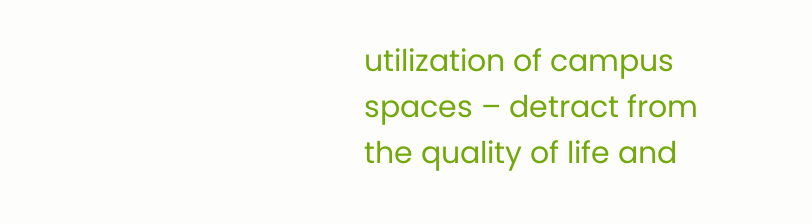utilization of campus spaces – detract from the quality of life and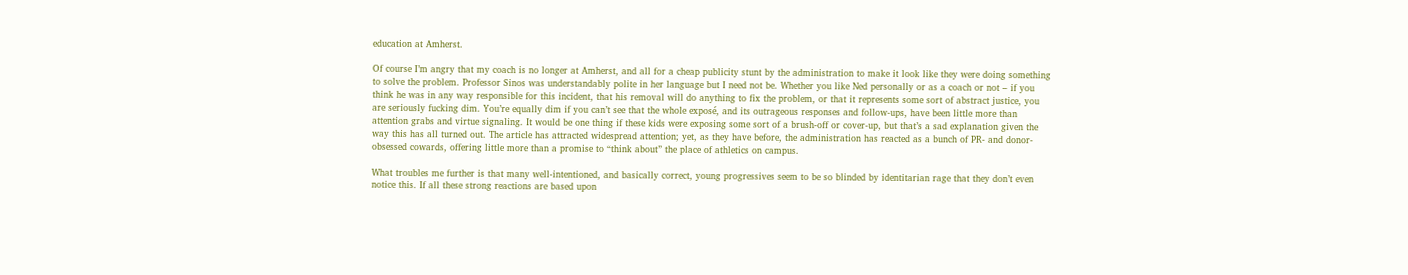education at Amherst.

Of course I’m angry that my coach is no longer at Amherst, and all for a cheap publicity stunt by the administration to make it look like they were doing something to solve the problem. Professor Sinos was understandably polite in her language but I need not be. Whether you like Ned personally or as a coach or not – if you think he was in any way responsible for this incident, that his removal will do anything to fix the problem, or that it represents some sort of abstract justice, you are seriously fucking dim. You’re equally dim if you can’t see that the whole exposé, and its outrageous responses and follow-ups, have been little more than attention grabs and virtue signaling. It would be one thing if these kids were exposing some sort of a brush-off or cover-up, but that’s a sad explanation given the way this has all turned out. The article has attracted widespread attention; yet, as they have before, the administration has reacted as a bunch of PR- and donor-obsessed cowards, offering little more than a promise to “think about” the place of athletics on campus.

What troubles me further is that many well-intentioned, and basically correct, young progressives seem to be so blinded by identitarian rage that they don’t even notice this. If all these strong reactions are based upon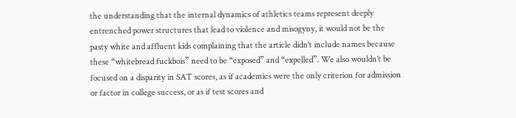the understanding that the internal dynamics of athletics teams represent deeply entrenched power structures that lead to violence and misogyny, it would not be the pasty white and affluent kids complaining that the article didn’t include names because these “whitebread fuckbois” need to be “exposed” and “expelled”. We also wouldn’t be focused on a disparity in SAT scores, as if academics were the only criterion for admission or factor in college success, or as if test scores and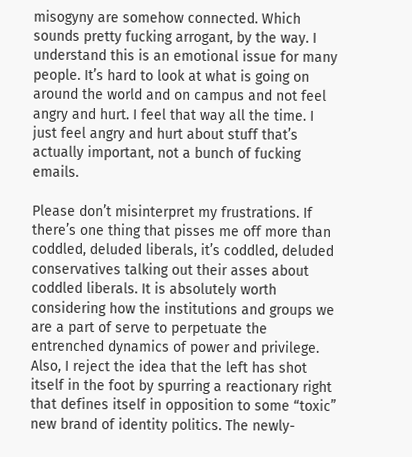misogyny are somehow connected. Which sounds pretty fucking arrogant, by the way. I understand this is an emotional issue for many people. It’s hard to look at what is going on around the world and on campus and not feel angry and hurt. I feel that way all the time. I just feel angry and hurt about stuff that’s actually important, not a bunch of fucking emails.

Please don’t misinterpret my frustrations. If there’s one thing that pisses me off more than coddled, deluded liberals, it’s coddled, deluded conservatives talking out their asses about coddled liberals. It is absolutely worth considering how the institutions and groups we are a part of serve to perpetuate the entrenched dynamics of power and privilege. Also, I reject the idea that the left has shot itself in the foot by spurring a reactionary right that defines itself in opposition to some “toxic” new brand of identity politics. The newly-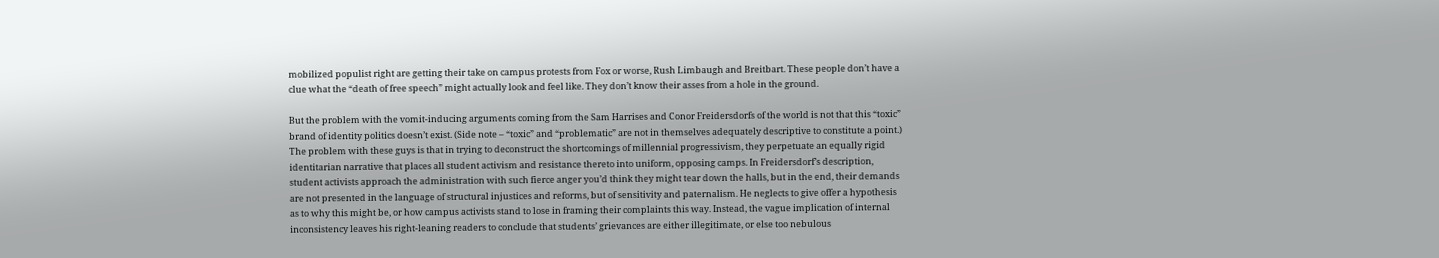mobilized populist right are getting their take on campus protests from Fox or worse, Rush Limbaugh and Breitbart. These people don’t have a clue what the “death of free speech” might actually look and feel like. They don’t know their asses from a hole in the ground.

But the problem with the vomit-inducing arguments coming from the Sam Harrises and Conor Freidersdorfs of the world is not that this “toxic” brand of identity politics doesn’t exist. (Side note – “toxic” and “problematic” are not in themselves adequately descriptive to constitute a point.) The problem with these guys is that in trying to deconstruct the shortcomings of millennial progressivism, they perpetuate an equally rigid identitarian narrative that places all student activism and resistance thereto into uniform, opposing camps. In Freidersdorf’s description, student activists approach the administration with such fierce anger you’d think they might tear down the halls, but in the end, their demands are not presented in the language of structural injustices and reforms, but of sensitivity and paternalism. He neglects to give offer a hypothesis as to why this might be, or how campus activists stand to lose in framing their complaints this way. Instead, the vague implication of internal inconsistency leaves his right-leaning readers to conclude that students’ grievances are either illegitimate, or else too nebulous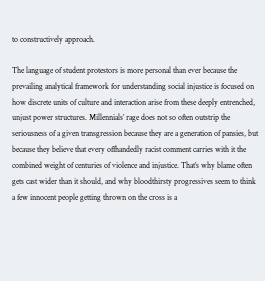to constructively approach.

The language of student protestors is more personal than ever because the prevailing analytical framework for understanding social injustice is focused on how discrete units of culture and interaction arise from these deeply entrenched, unjust power structures. Millennials’ rage does not so often outstrip the seriousness of a given transgression because they are a generation of pansies, but because they believe that every offhandedly racist comment carries with it the combined weight of centuries of violence and injustice. That’s why blame often gets cast wider than it should, and why bloodthirsty progressives seem to think a few innocent people getting thrown on the cross is a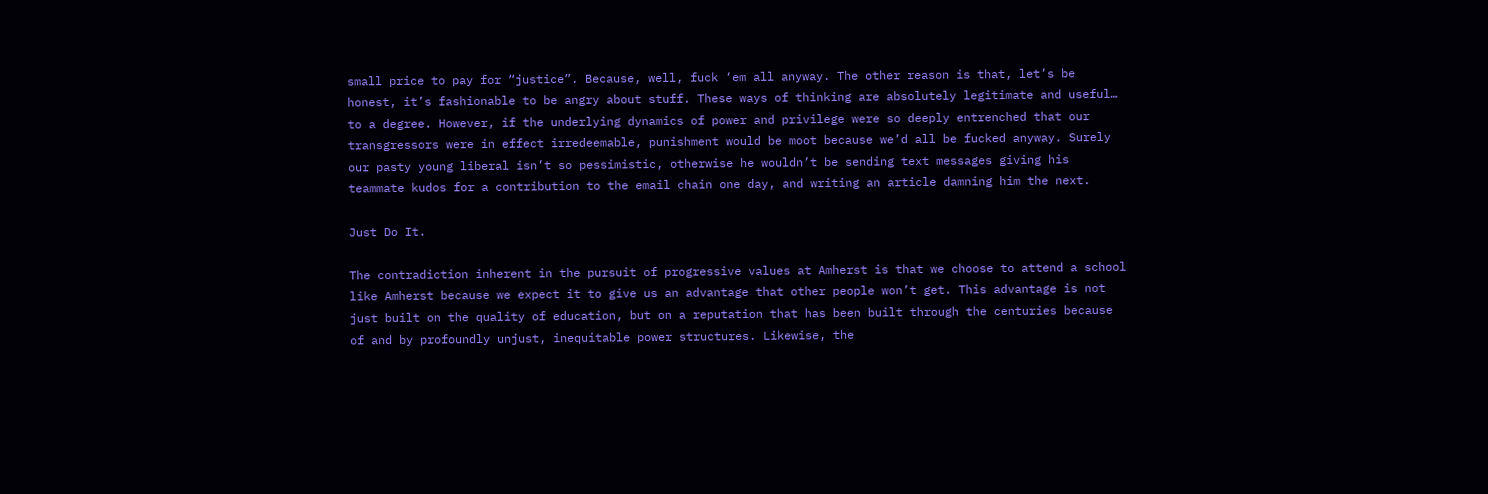small price to pay for “justice”. Because, well, fuck ‘em all anyway. The other reason is that, let’s be honest, it’s fashionable to be angry about stuff. These ways of thinking are absolutely legitimate and useful… to a degree. However, if the underlying dynamics of power and privilege were so deeply entrenched that our transgressors were in effect irredeemable, punishment would be moot because we’d all be fucked anyway. Surely our pasty young liberal isn’t so pessimistic, otherwise he wouldn’t be sending text messages giving his teammate kudos for a contribution to the email chain one day, and writing an article damning him the next.

Just Do It.

The contradiction inherent in the pursuit of progressive values at Amherst is that we choose to attend a school like Amherst because we expect it to give us an advantage that other people won’t get. This advantage is not just built on the quality of education, but on a reputation that has been built through the centuries because of and by profoundly unjust, inequitable power structures. Likewise, the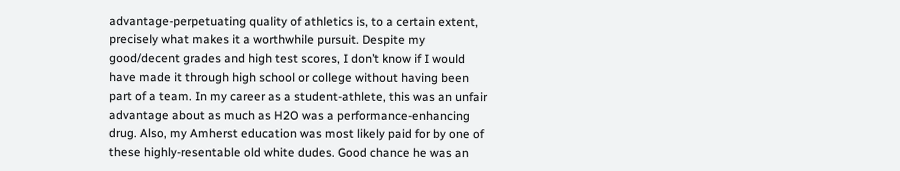advantage-perpetuating quality of athletics is, to a certain extent, precisely what makes it a worthwhile pursuit. Despite my good/decent grades and high test scores, I don’t know if I would have made it through high school or college without having been part of a team. In my career as a student-athlete, this was an unfair advantage about as much as H2O was a performance-enhancing drug. Also, my Amherst education was most likely paid for by one of these highly-resentable old white dudes. Good chance he was an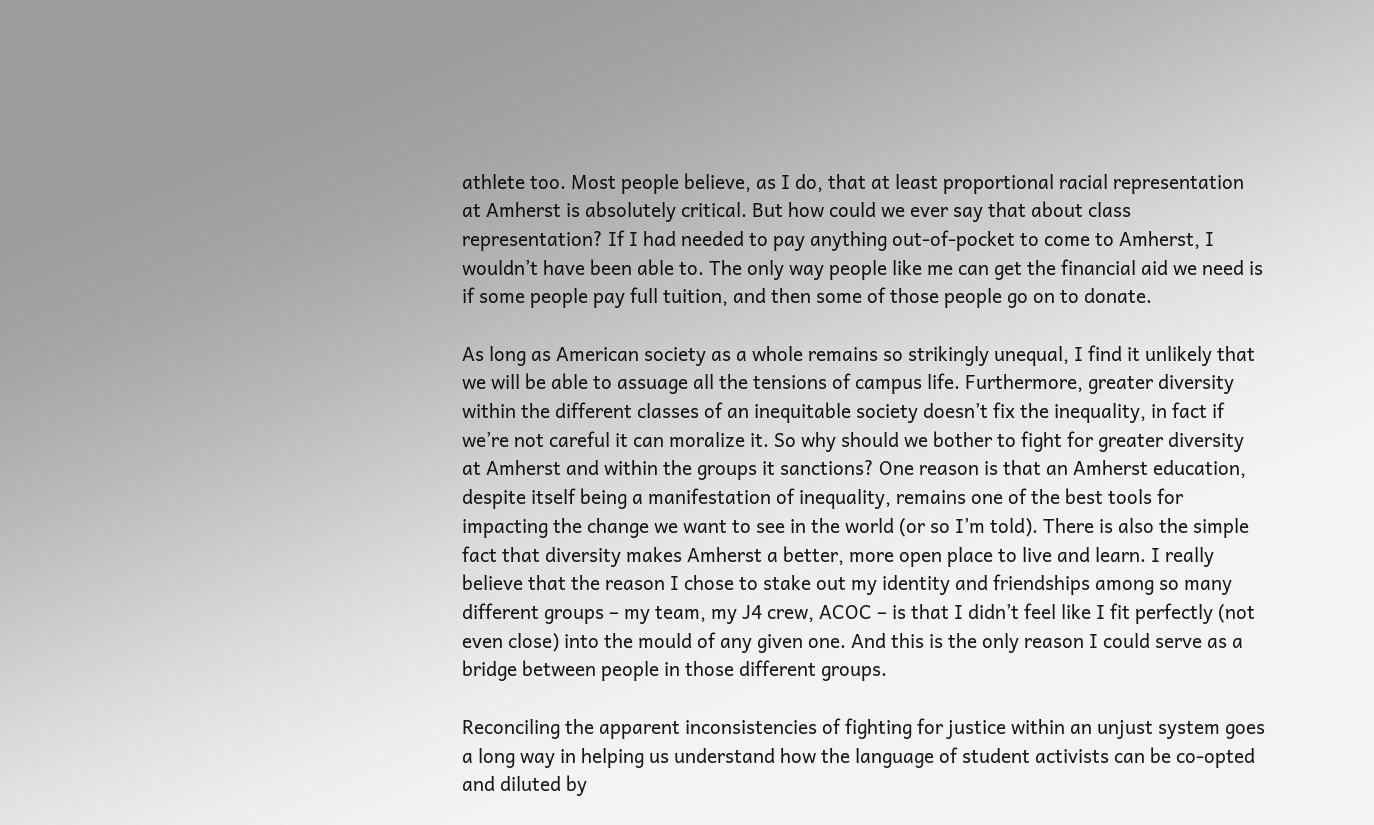athlete too. Most people believe, as I do, that at least proportional racial representation at Amherst is absolutely critical. But how could we ever say that about class representation? If I had needed to pay anything out-of-pocket to come to Amherst, I wouldn’t have been able to. The only way people like me can get the financial aid we need is if some people pay full tuition, and then some of those people go on to donate.

As long as American society as a whole remains so strikingly unequal, I find it unlikely that we will be able to assuage all the tensions of campus life. Furthermore, greater diversity within the different classes of an inequitable society doesn’t fix the inequality, in fact if we’re not careful it can moralize it. So why should we bother to fight for greater diversity at Amherst and within the groups it sanctions? One reason is that an Amherst education, despite itself being a manifestation of inequality, remains one of the best tools for impacting the change we want to see in the world (or so I’m told). There is also the simple fact that diversity makes Amherst a better, more open place to live and learn. I really believe that the reason I chose to stake out my identity and friendships among so many different groups – my team, my J4 crew, ACOC – is that I didn’t feel like I fit perfectly (not even close) into the mould of any given one. And this is the only reason I could serve as a bridge between people in those different groups.

Reconciling the apparent inconsistencies of fighting for justice within an unjust system goes a long way in helping us understand how the language of student activists can be co-opted and diluted by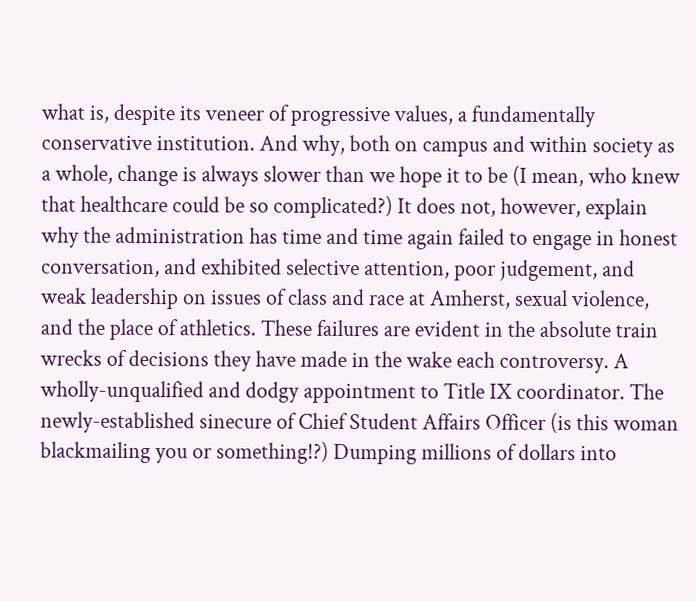what is, despite its veneer of progressive values, a fundamentally conservative institution. And why, both on campus and within society as a whole, change is always slower than we hope it to be (I mean, who knew that healthcare could be so complicated?) It does not, however, explain why the administration has time and time again failed to engage in honest conversation, and exhibited selective attention, poor judgement, and weak leadership on issues of class and race at Amherst, sexual violence, and the place of athletics. These failures are evident in the absolute train wrecks of decisions they have made in the wake each controversy. A wholly-unqualified and dodgy appointment to Title IX coordinator. The newly-established sinecure of Chief Student Affairs Officer (is this woman blackmailing you or something!?) Dumping millions of dollars into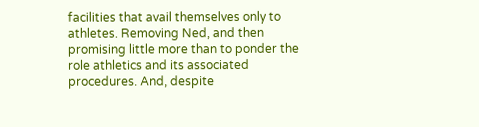facilities that avail themselves only to athletes. Removing Ned, and then promising little more than to ponder the role athletics and its associated procedures. And, despite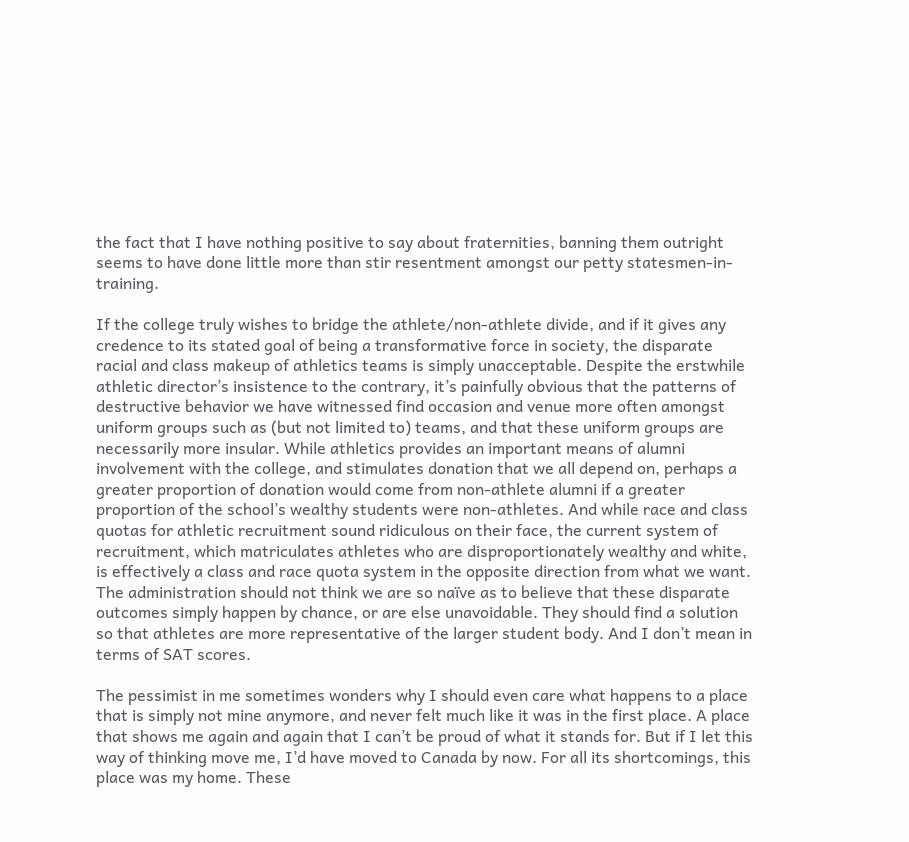the fact that I have nothing positive to say about fraternities, banning them outright seems to have done little more than stir resentment amongst our petty statesmen-in-training.

If the college truly wishes to bridge the athlete/non-athlete divide, and if it gives any credence to its stated goal of being a transformative force in society, the disparate racial and class makeup of athletics teams is simply unacceptable. Despite the erstwhile athletic director’s insistence to the contrary, it’s painfully obvious that the patterns of destructive behavior we have witnessed find occasion and venue more often amongst uniform groups such as (but not limited to) teams, and that these uniform groups are necessarily more insular. While athletics provides an important means of alumni involvement with the college, and stimulates donation that we all depend on, perhaps a greater proportion of donation would come from non-athlete alumni if a greater proportion of the school’s wealthy students were non-athletes. And while race and class quotas for athletic recruitment sound ridiculous on their face, the current system of recruitment, which matriculates athletes who are disproportionately wealthy and white, is effectively a class and race quota system in the opposite direction from what we want. The administration should not think we are so naïve as to believe that these disparate outcomes simply happen by chance, or are else unavoidable. They should find a solution so that athletes are more representative of the larger student body. And I don’t mean in terms of SAT scores.

The pessimist in me sometimes wonders why I should even care what happens to a place that is simply not mine anymore, and never felt much like it was in the first place. A place that shows me again and again that I can’t be proud of what it stands for. But if I let this way of thinking move me, I’d have moved to Canada by now. For all its shortcomings, this place was my home. These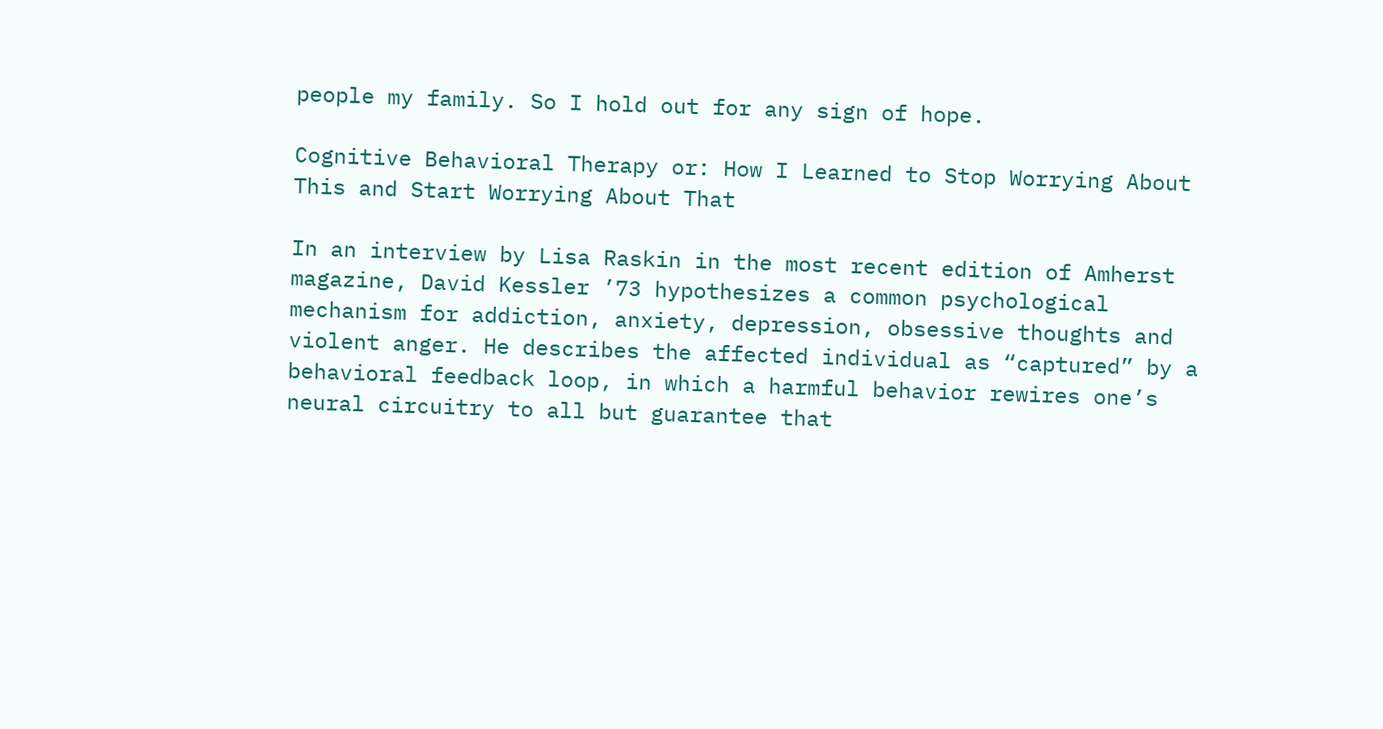people my family. So I hold out for any sign of hope.

Cognitive Behavioral Therapy or: How I Learned to Stop Worrying About This and Start Worrying About That

In an interview by Lisa Raskin in the most recent edition of Amherst magazine, David Kessler ’73 hypothesizes a common psychological mechanism for addiction, anxiety, depression, obsessive thoughts and violent anger. He describes the affected individual as “captured” by a behavioral feedback loop, in which a harmful behavior rewires one’s neural circuitry to all but guarantee that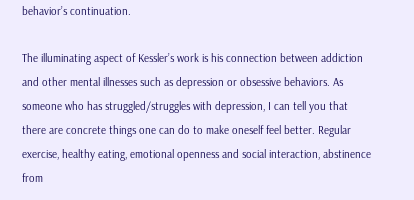behavior’s continuation.

The illuminating aspect of Kessler’s work is his connection between addiction and other mental illnesses such as depression or obsessive behaviors. As someone who has struggled/struggles with depression, I can tell you that there are concrete things one can do to make oneself feel better. Regular exercise, healthy eating, emotional openness and social interaction, abstinence from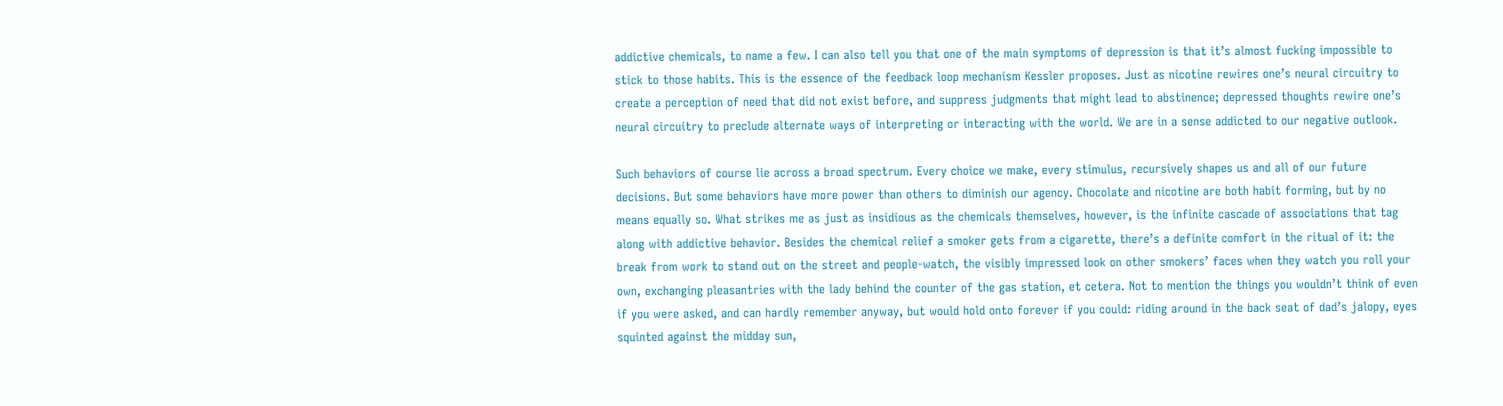addictive chemicals, to name a few. I can also tell you that one of the main symptoms of depression is that it’s almost fucking impossible to stick to those habits. This is the essence of the feedback loop mechanism Kessler proposes. Just as nicotine rewires one’s neural circuitry to create a perception of need that did not exist before, and suppress judgments that might lead to abstinence; depressed thoughts rewire one’s neural circuitry to preclude alternate ways of interpreting or interacting with the world. We are in a sense addicted to our negative outlook.

Such behaviors of course lie across a broad spectrum. Every choice we make, every stimulus, recursively shapes us and all of our future decisions. But some behaviors have more power than others to diminish our agency. Chocolate and nicotine are both habit forming, but by no means equally so. What strikes me as just as insidious as the chemicals themselves, however, is the infinite cascade of associations that tag along with addictive behavior. Besides the chemical relief a smoker gets from a cigarette, there’s a definite comfort in the ritual of it: the break from work to stand out on the street and people-watch, the visibly impressed look on other smokers’ faces when they watch you roll your own, exchanging pleasantries with the lady behind the counter of the gas station, et cetera. Not to mention the things you wouldn’t think of even if you were asked, and can hardly remember anyway, but would hold onto forever if you could: riding around in the back seat of dad’s jalopy, eyes squinted against the midday sun,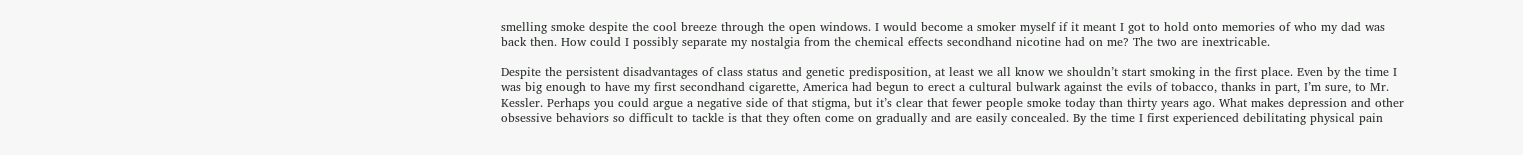smelling smoke despite the cool breeze through the open windows. I would become a smoker myself if it meant I got to hold onto memories of who my dad was back then. How could I possibly separate my nostalgia from the chemical effects secondhand nicotine had on me? The two are inextricable.

Despite the persistent disadvantages of class status and genetic predisposition, at least we all know we shouldn’t start smoking in the first place. Even by the time I was big enough to have my first secondhand cigarette, America had begun to erect a cultural bulwark against the evils of tobacco, thanks in part, I’m sure, to Mr. Kessler. Perhaps you could argue a negative side of that stigma, but it’s clear that fewer people smoke today than thirty years ago. What makes depression and other obsessive behaviors so difficult to tackle is that they often come on gradually and are easily concealed. By the time I first experienced debilitating physical pain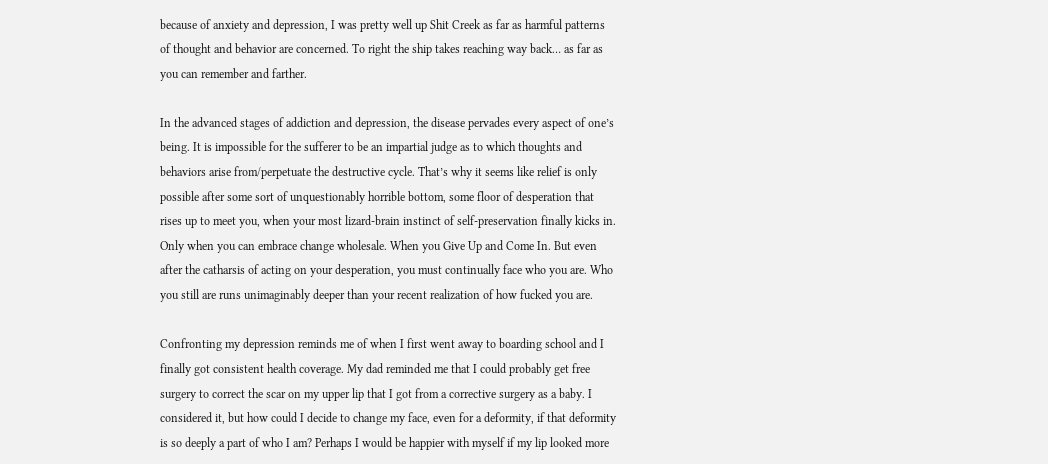because of anxiety and depression, I was pretty well up Shit Creek as far as harmful patterns of thought and behavior are concerned. To right the ship takes reaching way back… as far as you can remember and farther.

In the advanced stages of addiction and depression, the disease pervades every aspect of one’s being. It is impossible for the sufferer to be an impartial judge as to which thoughts and behaviors arise from/perpetuate the destructive cycle. That’s why it seems like relief is only possible after some sort of unquestionably horrible bottom, some floor of desperation that rises up to meet you, when your most lizard-brain instinct of self-preservation finally kicks in. Only when you can embrace change wholesale. When you Give Up and Come In. But even after the catharsis of acting on your desperation, you must continually face who you are. Who you still are runs unimaginably deeper than your recent realization of how fucked you are.

Confronting my depression reminds me of when I first went away to boarding school and I finally got consistent health coverage. My dad reminded me that I could probably get free surgery to correct the scar on my upper lip that I got from a corrective surgery as a baby. I considered it, but how could I decide to change my face, even for a deformity, if that deformity is so deeply a part of who I am? Perhaps I would be happier with myself if my lip looked more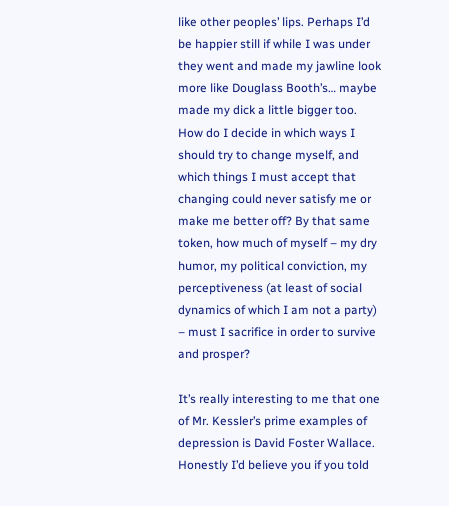like other peoples’ lips. Perhaps I’d be happier still if while I was under they went and made my jawline look more like Douglass Booth’s… maybe made my dick a little bigger too. How do I decide in which ways I should try to change myself, and which things I must accept that changing could never satisfy me or make me better off? By that same token, how much of myself – my dry humor, my political conviction, my perceptiveness (at least of social dynamics of which I am not a party) – must I sacrifice in order to survive and prosper?

It’s really interesting to me that one of Mr. Kessler’s prime examples of depression is David Foster Wallace. Honestly I’d believe you if you told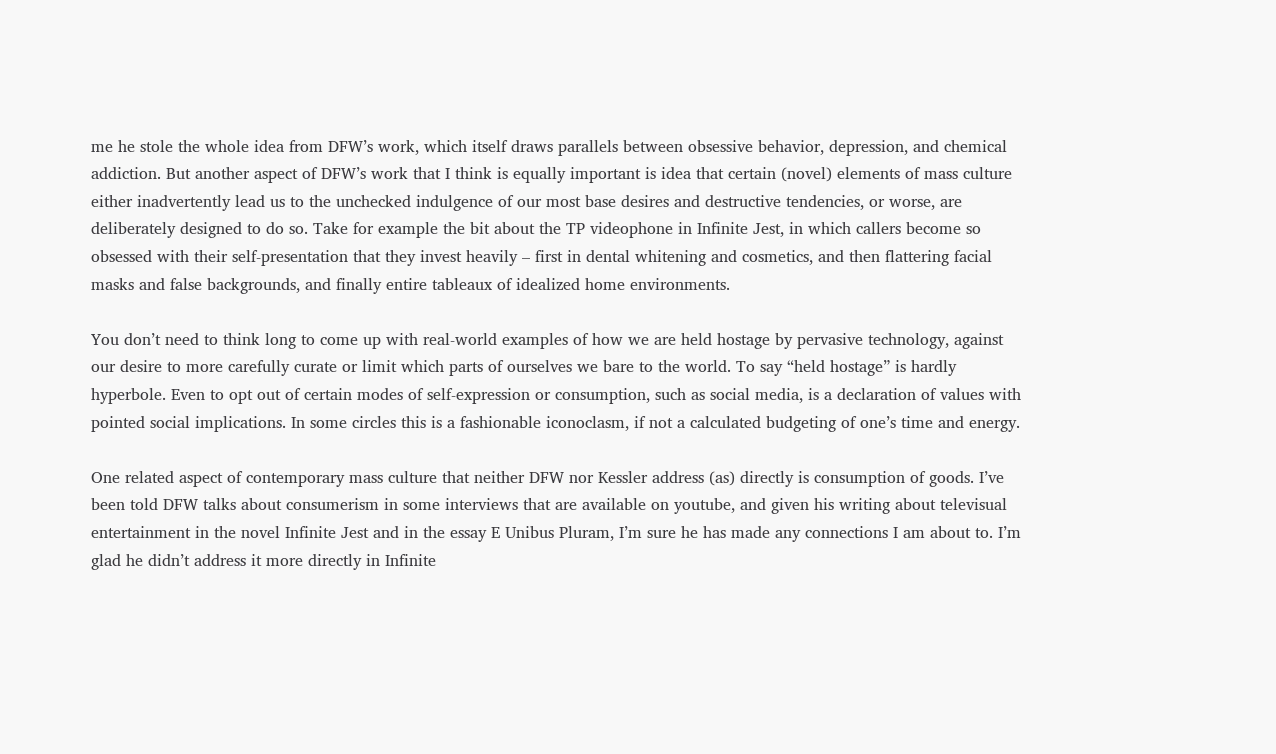me he stole the whole idea from DFW’s work, which itself draws parallels between obsessive behavior, depression, and chemical addiction. But another aspect of DFW’s work that I think is equally important is idea that certain (novel) elements of mass culture either inadvertently lead us to the unchecked indulgence of our most base desires and destructive tendencies, or worse, are deliberately designed to do so. Take for example the bit about the TP videophone in Infinite Jest, in which callers become so obsessed with their self-presentation that they invest heavily – first in dental whitening and cosmetics, and then flattering facial masks and false backgrounds, and finally entire tableaux of idealized home environments.

You don’t need to think long to come up with real-world examples of how we are held hostage by pervasive technology, against our desire to more carefully curate or limit which parts of ourselves we bare to the world. To say “held hostage” is hardly hyperbole. Even to opt out of certain modes of self-expression or consumption, such as social media, is a declaration of values with pointed social implications. In some circles this is a fashionable iconoclasm, if not a calculated budgeting of one’s time and energy.

One related aspect of contemporary mass culture that neither DFW nor Kessler address (as) directly is consumption of goods. I’ve been told DFW talks about consumerism in some interviews that are available on youtube, and given his writing about televisual entertainment in the novel Infinite Jest and in the essay E Unibus Pluram, I’m sure he has made any connections I am about to. I’m glad he didn’t address it more directly in Infinite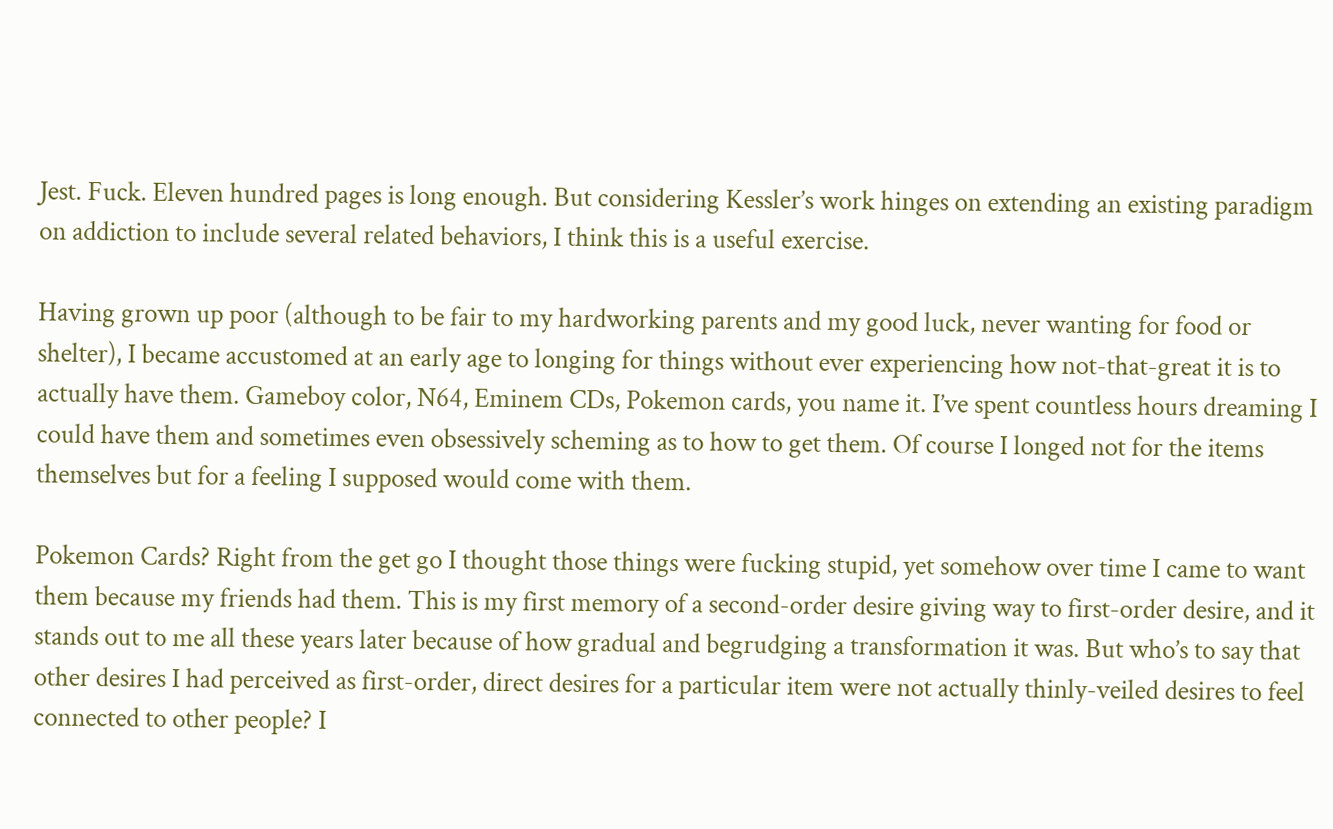Jest. Fuck. Eleven hundred pages is long enough. But considering Kessler’s work hinges on extending an existing paradigm on addiction to include several related behaviors, I think this is a useful exercise.

Having grown up poor (although to be fair to my hardworking parents and my good luck, never wanting for food or shelter), I became accustomed at an early age to longing for things without ever experiencing how not-that-great it is to actually have them. Gameboy color, N64, Eminem CDs, Pokemon cards, you name it. I’ve spent countless hours dreaming I could have them and sometimes even obsessively scheming as to how to get them. Of course I longed not for the items themselves but for a feeling I supposed would come with them.

Pokemon Cards? Right from the get go I thought those things were fucking stupid, yet somehow over time I came to want them because my friends had them. This is my first memory of a second-order desire giving way to first-order desire, and it stands out to me all these years later because of how gradual and begrudging a transformation it was. But who’s to say that other desires I had perceived as first-order, direct desires for a particular item were not actually thinly-veiled desires to feel connected to other people? I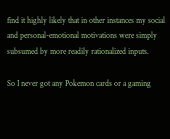find it highly likely that in other instances my social and personal-emotional motivations were simply subsumed by more readily rationalized inputs.

So I never got any Pokemon cards or a gaming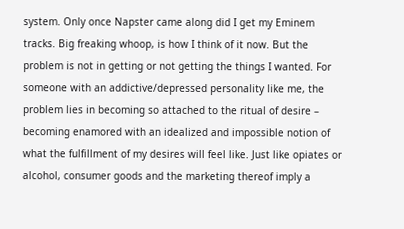system. Only once Napster came along did I get my Eminem tracks. Big freaking whoop, is how I think of it now. But the problem is not in getting or not getting the things I wanted. For someone with an addictive/depressed personality like me, the problem lies in becoming so attached to the ritual of desire – becoming enamored with an idealized and impossible notion of what the fulfillment of my desires will feel like. Just like opiates or alcohol, consumer goods and the marketing thereof imply a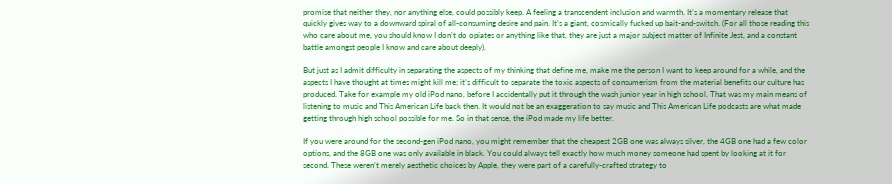promise that neither they, nor anything else, could possibly keep. A feeling a transcendent inclusion and warmth. It’s a momentary release that quickly gives way to a downward spiral of all-consuming desire and pain. It’s a giant, cosmically fucked up bait-and-switch. (For all those reading this who care about me, you should know I don’t do opiates or anything like that, they are just a major subject matter of Infinite Jest, and a constant battle amongst people I know and care about deeply).

But just as I admit difficulty in separating the aspects of my thinking that define me, make me the person I want to keep around for a while, and the aspects I have thought at times might kill me; it’s difficult to separate the toxic aspects of consumerism from the material benefits our culture has produced. Take for example my old iPod nano, before I accidentally put it through the wash junior year in high school. That was my main means of listening to music and This American Life back then. It would not be an exaggeration to say music and This American Life podcasts are what made getting through high school possible for me. So in that sense, the iPod made my life better.

If you were around for the second-gen iPod nano, you might remember that the cheapest 2GB one was always silver, the 4GB one had a few color options, and the 8GB one was only available in black. You could always tell exactly how much money someone had spent by looking at it for second. These weren’t merely aesthetic choices by Apple, they were part of a carefully-crafted strategy to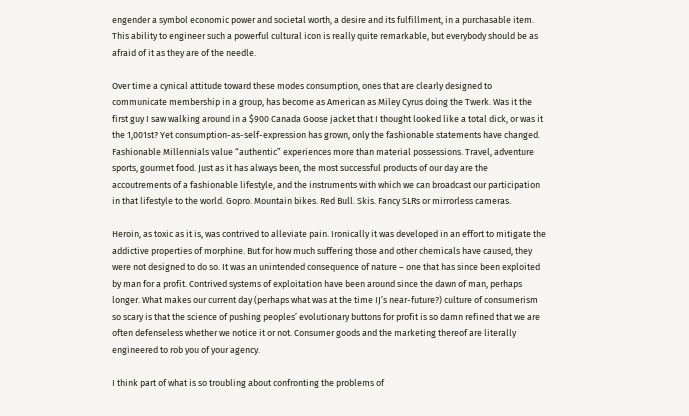engender a symbol economic power and societal worth, a desire and its fulfillment, in a purchasable item. This ability to engineer such a powerful cultural icon is really quite remarkable, but everybody should be as afraid of it as they are of the needle.

Over time a cynical attitude toward these modes consumption, ones that are clearly designed to communicate membership in a group, has become as American as Miley Cyrus doing the Twerk. Was it the first guy I saw walking around in a $900 Canada Goose jacket that I thought looked like a total dick, or was it the 1,001st? Yet consumption-as-self-expression has grown, only the fashionable statements have changed. Fashionable Millennials value “authentic” experiences more than material possessions. Travel, adventure sports, gourmet food. Just as it has always been, the most successful products of our day are the accoutrements of a fashionable lifestyle, and the instruments with which we can broadcast our participation in that lifestyle to the world. Gopro. Mountain bikes. Red Bull. Skis. Fancy SLRs or mirrorless cameras.

Heroin, as toxic as it is, was contrived to alleviate pain. Ironically it was developed in an effort to mitigate the addictive properties of morphine. But for how much suffering those and other chemicals have caused, they were not designed to do so. It was an unintended consequence of nature – one that has since been exploited by man for a profit. Contrived systems of exploitation have been around since the dawn of man, perhaps longer. What makes our current day (perhaps what was at the time IJ’s near-future?) culture of consumerism so scary is that the science of pushing peoples’ evolutionary buttons for profit is so damn refined that we are often defenseless whether we notice it or not. Consumer goods and the marketing thereof are literally engineered to rob you of your agency.

I think part of what is so troubling about confronting the problems of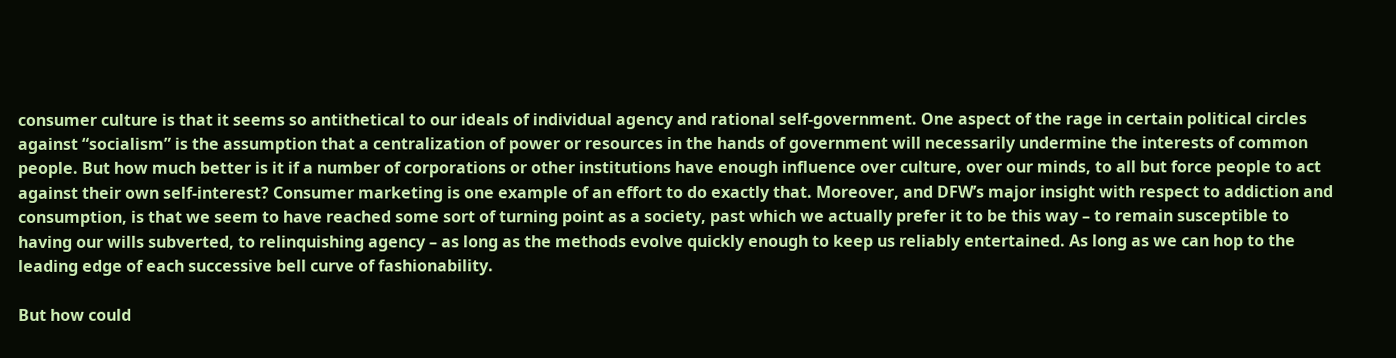consumer culture is that it seems so antithetical to our ideals of individual agency and rational self-government. One aspect of the rage in certain political circles against “socialism” is the assumption that a centralization of power or resources in the hands of government will necessarily undermine the interests of common people. But how much better is it if a number of corporations or other institutions have enough influence over culture, over our minds, to all but force people to act against their own self-interest? Consumer marketing is one example of an effort to do exactly that. Moreover, and DFW’s major insight with respect to addiction and consumption, is that we seem to have reached some sort of turning point as a society, past which we actually prefer it to be this way – to remain susceptible to having our wills subverted, to relinquishing agency – as long as the methods evolve quickly enough to keep us reliably entertained. As long as we can hop to the leading edge of each successive bell curve of fashionability.

But how could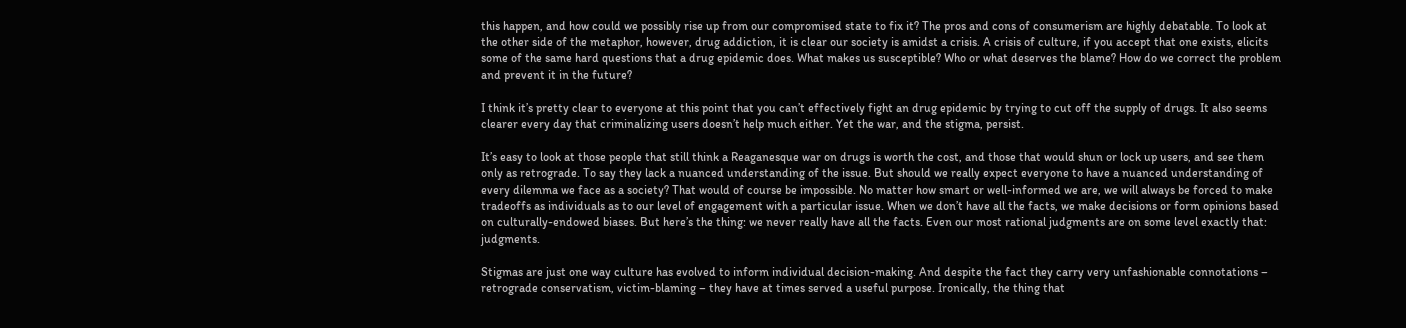this happen, and how could we possibly rise up from our compromised state to fix it? The pros and cons of consumerism are highly debatable. To look at the other side of the metaphor, however, drug addiction, it is clear our society is amidst a crisis. A crisis of culture, if you accept that one exists, elicits some of the same hard questions that a drug epidemic does. What makes us susceptible? Who or what deserves the blame? How do we correct the problem and prevent it in the future?

I think it’s pretty clear to everyone at this point that you can’t effectively fight an drug epidemic by trying to cut off the supply of drugs. It also seems clearer every day that criminalizing users doesn’t help much either. Yet the war, and the stigma, persist.

It’s easy to look at those people that still think a Reaganesque war on drugs is worth the cost, and those that would shun or lock up users, and see them only as retrograde. To say they lack a nuanced understanding of the issue. But should we really expect everyone to have a nuanced understanding of every dilemma we face as a society? That would of course be impossible. No matter how smart or well-informed we are, we will always be forced to make tradeoffs as individuals as to our level of engagement with a particular issue. When we don’t have all the facts, we make decisions or form opinions based on culturally-endowed biases. But here’s the thing: we never really have all the facts. Even our most rational judgments are on some level exactly that: judgments.

Stigmas are just one way culture has evolved to inform individual decision-making. And despite the fact they carry very unfashionable connotations – retrograde conservatism, victim-blaming – they have at times served a useful purpose. Ironically, the thing that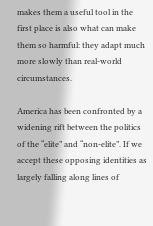makes them a useful tool in the first place is also what can make them so harmful: they adapt much more slowly than real-world circumstances.

America has been confronted by a widening rift between the politics of the “elite” and “non-elite”. If we accept these opposing identities as largely falling along lines of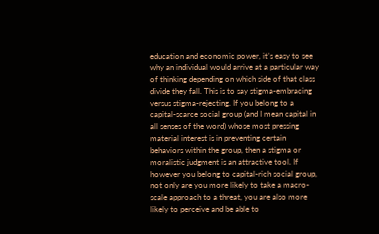education and economic power, it’s easy to see why an individual would arrive at a particular way of thinking depending on which side of that class divide they fall. This is to say stigma-embracing versus stigma-rejecting. If you belong to a capital-scarce social group (and I mean capital in all senses of the word) whose most pressing material interest is in preventing certain behaviors within the group, then a stigma or moralistic judgment is an attractive tool. If however you belong to capital-rich social group, not only are you more likely to take a macro-scale approach to a threat, you are also more likely to perceive and be able to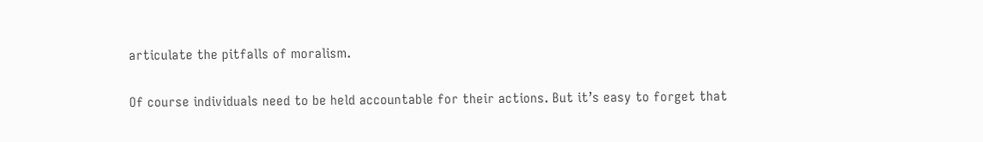articulate the pitfalls of moralism.

Of course individuals need to be held accountable for their actions. But it’s easy to forget that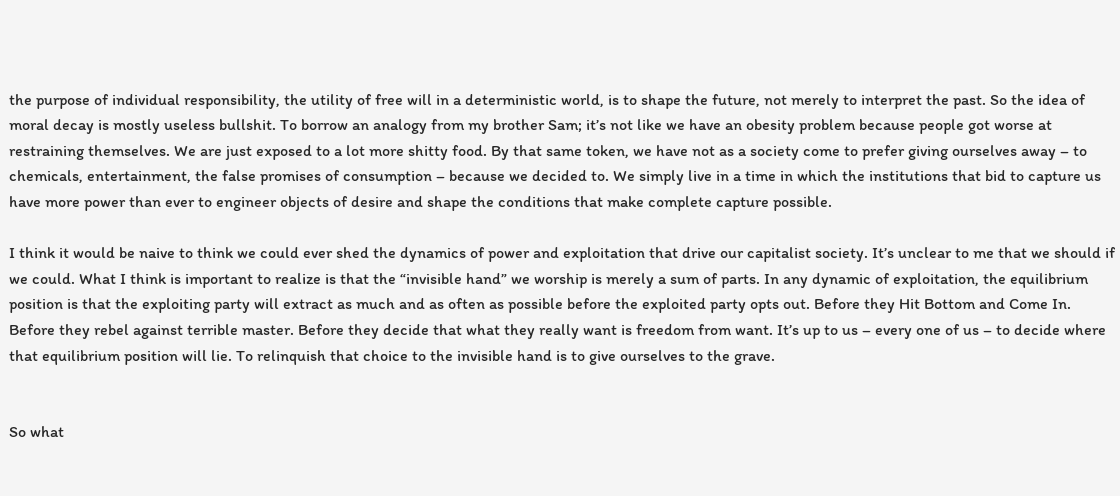the purpose of individual responsibility, the utility of free will in a deterministic world, is to shape the future, not merely to interpret the past. So the idea of moral decay is mostly useless bullshit. To borrow an analogy from my brother Sam; it’s not like we have an obesity problem because people got worse at restraining themselves. We are just exposed to a lot more shitty food. By that same token, we have not as a society come to prefer giving ourselves away – to chemicals, entertainment, the false promises of consumption – because we decided to. We simply live in a time in which the institutions that bid to capture us have more power than ever to engineer objects of desire and shape the conditions that make complete capture possible.

I think it would be naive to think we could ever shed the dynamics of power and exploitation that drive our capitalist society. It’s unclear to me that we should if we could. What I think is important to realize is that the “invisible hand” we worship is merely a sum of parts. In any dynamic of exploitation, the equilibrium position is that the exploiting party will extract as much and as often as possible before the exploited party opts out. Before they Hit Bottom and Come In. Before they rebel against terrible master. Before they decide that what they really want is freedom from want. It’s up to us – every one of us – to decide where that equilibrium position will lie. To relinquish that choice to the invisible hand is to give ourselves to the grave.


So what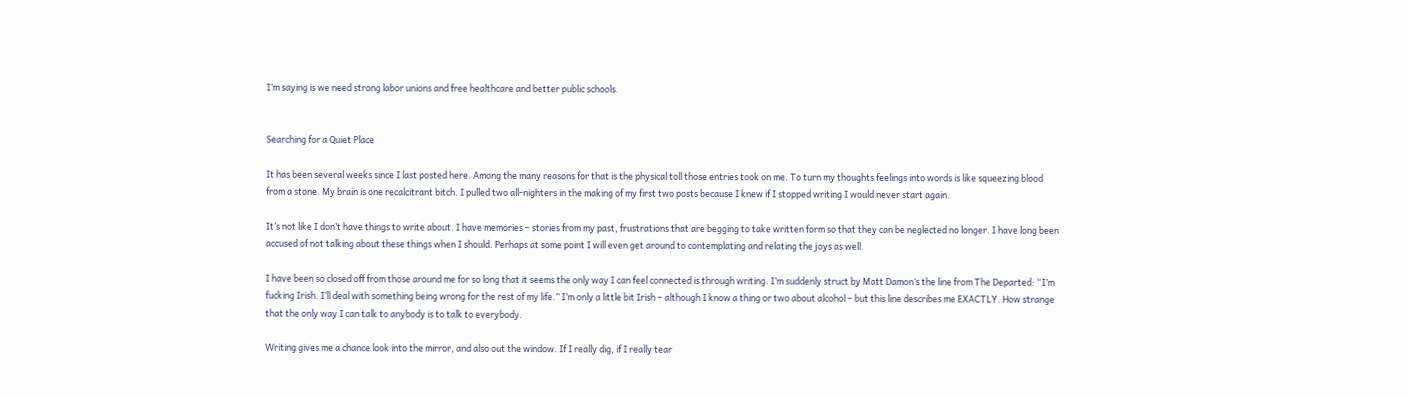I’m saying is we need strong labor unions and free healthcare and better public schools.


Searching for a Quiet Place

It has been several weeks since I last posted here. Among the many reasons for that is the physical toll those entries took on me. To turn my thoughts feelings into words is like squeezing blood from a stone. My brain is one recalcitrant bitch. I pulled two all-nighters in the making of my first two posts because I knew if I stopped writing I would never start again.

It’s not like I don’t have things to write about. I have memories – stories from my past, frustrations that are begging to take written form so that they can be neglected no longer. I have long been accused of not talking about these things when I should. Perhaps at some point I will even get around to contemplating and relating the joys as well.

I have been so closed off from those around me for so long that it seems the only way I can feel connected is through writing. I’m suddenly struct by Matt Damon’s the line from The Departed: “I’m fucking Irish. I’ll deal with something being wrong for the rest of my life.” I’m only a little bit Irish – although I know a thing or two about alcohol – but this line describes me EXACTLY. How strange that the only way I can talk to anybody is to talk to everybody.

Writing gives me a chance look into the mirror, and also out the window. If I really dig, if I really tear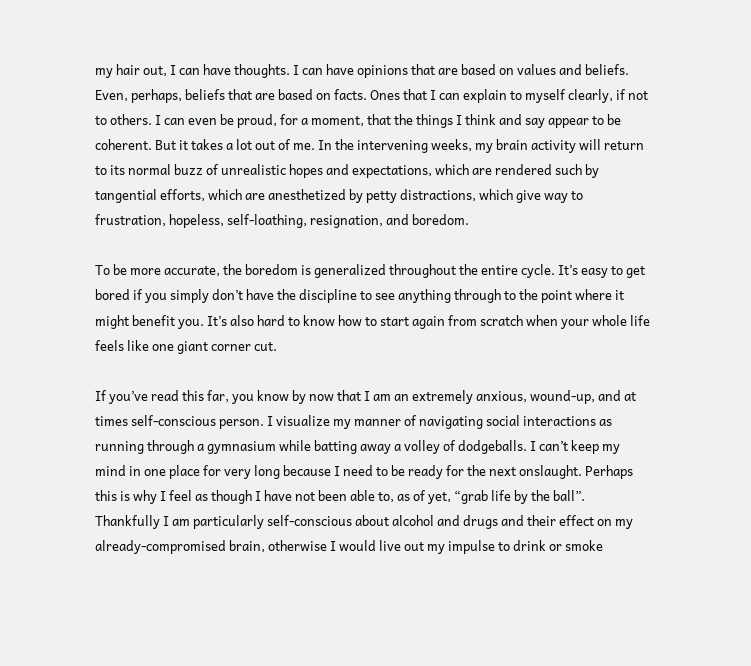my hair out, I can have thoughts. I can have opinions that are based on values and beliefs. Even, perhaps, beliefs that are based on facts. Ones that I can explain to myself clearly, if not to others. I can even be proud, for a moment, that the things I think and say appear to be coherent. But it takes a lot out of me. In the intervening weeks, my brain activity will return to its normal buzz of unrealistic hopes and expectations, which are rendered such by tangential efforts, which are anesthetized by petty distractions, which give way to frustration, hopeless, self-loathing, resignation, and boredom.

To be more accurate, the boredom is generalized throughout the entire cycle. It’s easy to get bored if you simply don’t have the discipline to see anything through to the point where it might benefit you. It’s also hard to know how to start again from scratch when your whole life feels like one giant corner cut.

If you’ve read this far, you know by now that I am an extremely anxious, wound-up, and at times self-conscious person. I visualize my manner of navigating social interactions as running through a gymnasium while batting away a volley of dodgeballs. I can’t keep my mind in one place for very long because I need to be ready for the next onslaught. Perhaps this is why I feel as though I have not been able to, as of yet, “grab life by the ball”. Thankfully I am particularly self-conscious about alcohol and drugs and their effect on my already-compromised brain, otherwise I would live out my impulse to drink or smoke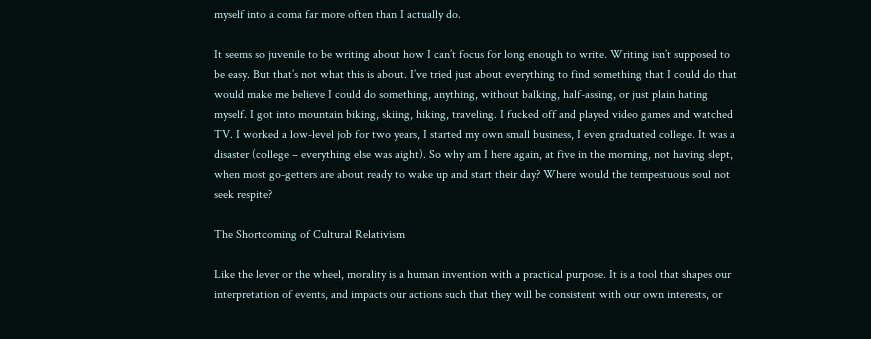myself into a coma far more often than I actually do.

It seems so juvenile to be writing about how I can’t focus for long enough to write. Writing isn’t supposed to be easy. But that’s not what this is about. I’ve tried just about everything to find something that I could do that would make me believe I could do something, anything, without balking, half-assing, or just plain hating myself. I got into mountain biking, skiing, hiking, traveling. I fucked off and played video games and watched TV. I worked a low-level job for two years, I started my own small business, I even graduated college. It was a disaster (college – everything else was aight). So why am I here again, at five in the morning, not having slept, when most go-getters are about ready to wake up and start their day? Where would the tempestuous soul not seek respite?

The Shortcoming of Cultural Relativism

Like the lever or the wheel, morality is a human invention with a practical purpose. It is a tool that shapes our interpretation of events, and impacts our actions such that they will be consistent with our own interests, or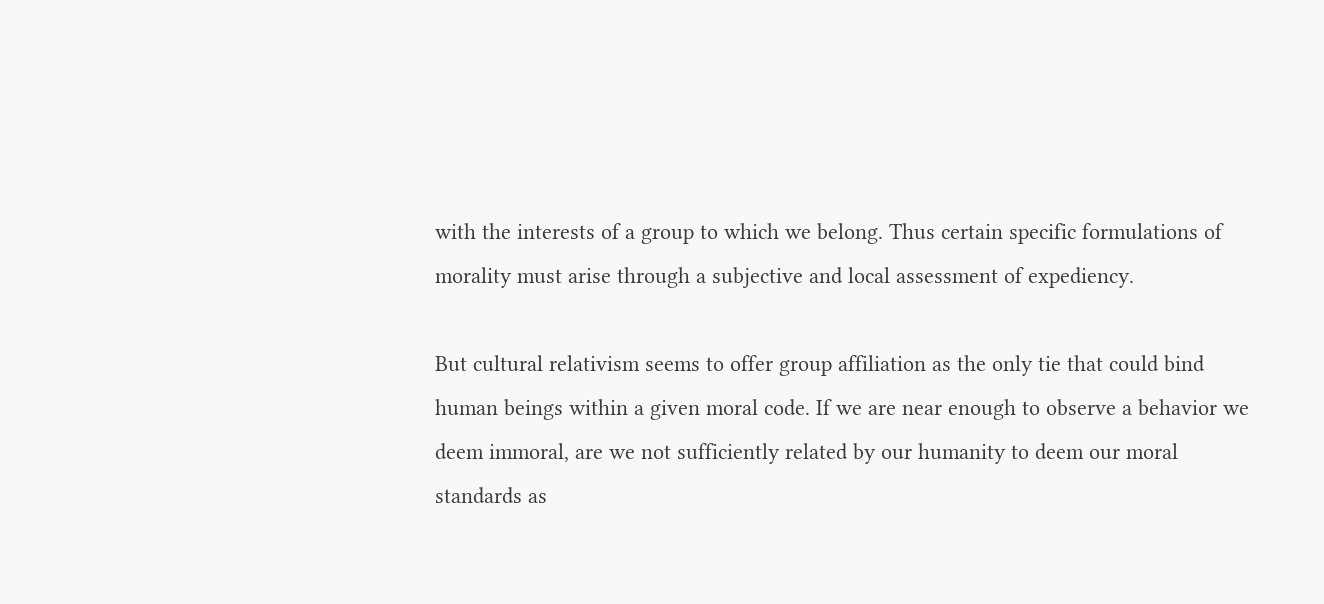with the interests of a group to which we belong. Thus certain specific formulations of morality must arise through a subjective and local assessment of expediency.

But cultural relativism seems to offer group affiliation as the only tie that could bind human beings within a given moral code. If we are near enough to observe a behavior we deem immoral, are we not sufficiently related by our humanity to deem our moral standards as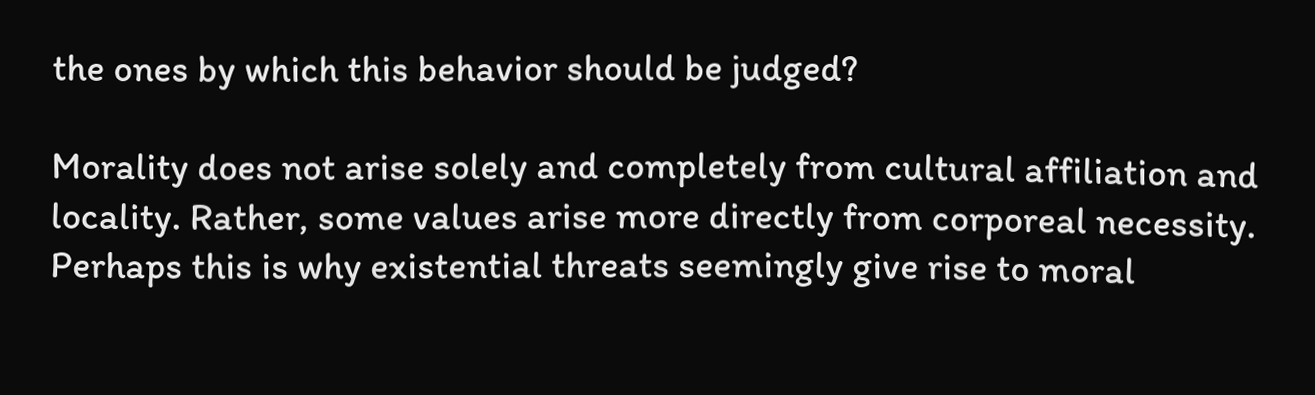the ones by which this behavior should be judged?

Morality does not arise solely and completely from cultural affiliation and locality. Rather, some values arise more directly from corporeal necessity. Perhaps this is why existential threats seemingly give rise to moral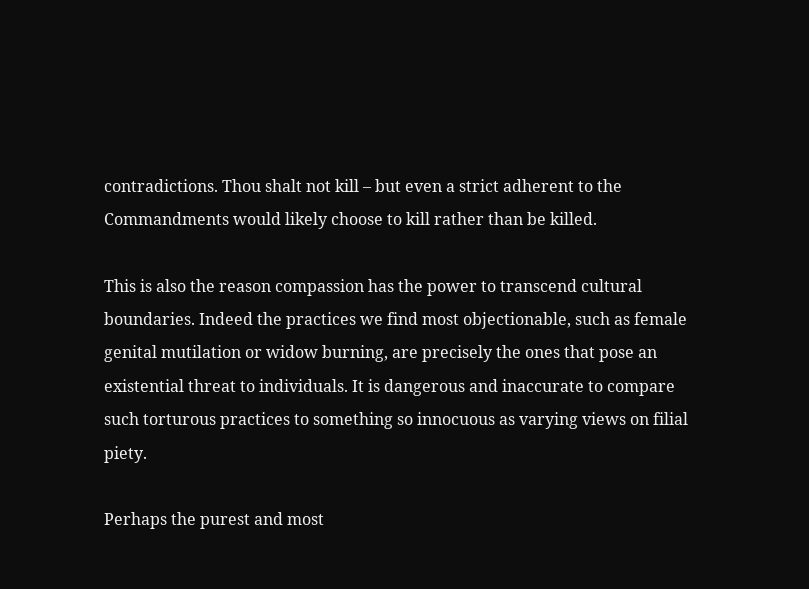contradictions. Thou shalt not kill – but even a strict adherent to the Commandments would likely choose to kill rather than be killed.

This is also the reason compassion has the power to transcend cultural boundaries. Indeed the practices we find most objectionable, such as female genital mutilation or widow burning, are precisely the ones that pose an existential threat to individuals. It is dangerous and inaccurate to compare such torturous practices to something so innocuous as varying views on filial piety.

Perhaps the purest and most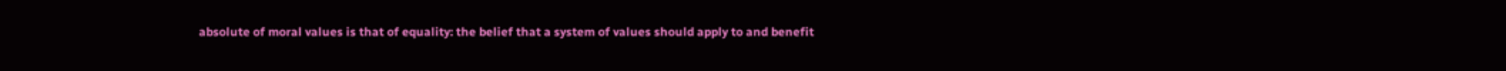absolute of moral values is that of equality: the belief that a system of values should apply to and benefit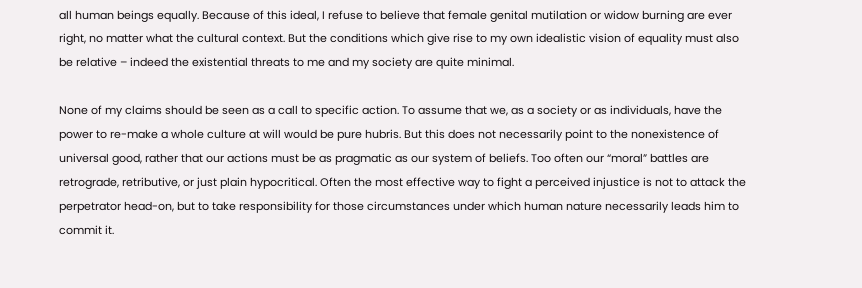all human beings equally. Because of this ideal, I refuse to believe that female genital mutilation or widow burning are ever right, no matter what the cultural context. But the conditions which give rise to my own idealistic vision of equality must also be relative – indeed the existential threats to me and my society are quite minimal.

None of my claims should be seen as a call to specific action. To assume that we, as a society or as individuals, have the power to re-make a whole culture at will would be pure hubris. But this does not necessarily point to the nonexistence of universal good, rather that our actions must be as pragmatic as our system of beliefs. Too often our “moral” battles are retrograde, retributive, or just plain hypocritical. Often the most effective way to fight a perceived injustice is not to attack the perpetrator head-on, but to take responsibility for those circumstances under which human nature necessarily leads him to commit it.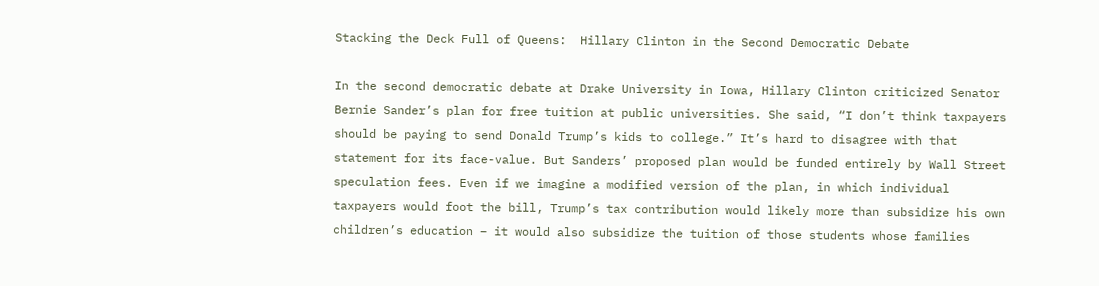Stacking the Deck Full of Queens:  Hillary Clinton in the Second Democratic Debate

In the second democratic debate at Drake University in Iowa, Hillary Clinton criticized Senator Bernie Sander’s plan for free tuition at public universities. She said, “I don’t think taxpayers should be paying to send Donald Trump’s kids to college.” It’s hard to disagree with that statement for its face-value. But Sanders’ proposed plan would be funded entirely by Wall Street speculation fees. Even if we imagine a modified version of the plan, in which individual taxpayers would foot the bill, Trump’s tax contribution would likely more than subsidize his own children’s education – it would also subsidize the tuition of those students whose families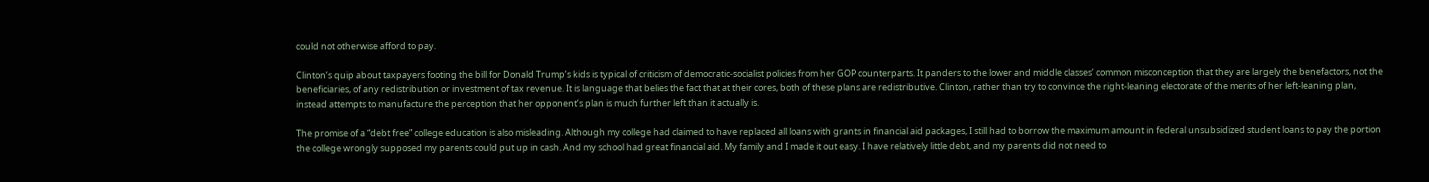could not otherwise afford to pay.

Clinton’s quip about taxpayers footing the bill for Donald Trump’s kids is typical of criticism of democratic-socialist policies from her GOP counterparts. It panders to the lower and middle classes’ common misconception that they are largely the benefactors, not the beneficiaries, of any redistribution or investment of tax revenue. It is language that belies the fact that at their cores, both of these plans are redistributive. Clinton, rather than try to convince the right-leaning electorate of the merits of her left-leaning plan, instead attempts to manufacture the perception that her opponent’s plan is much further left than it actually is.

The promise of a “debt free” college education is also misleading. Although my college had claimed to have replaced all loans with grants in financial aid packages, I still had to borrow the maximum amount in federal unsubsidized student loans to pay the portion the college wrongly supposed my parents could put up in cash. And my school had great financial aid. My family and I made it out easy. I have relatively little debt, and my parents did not need to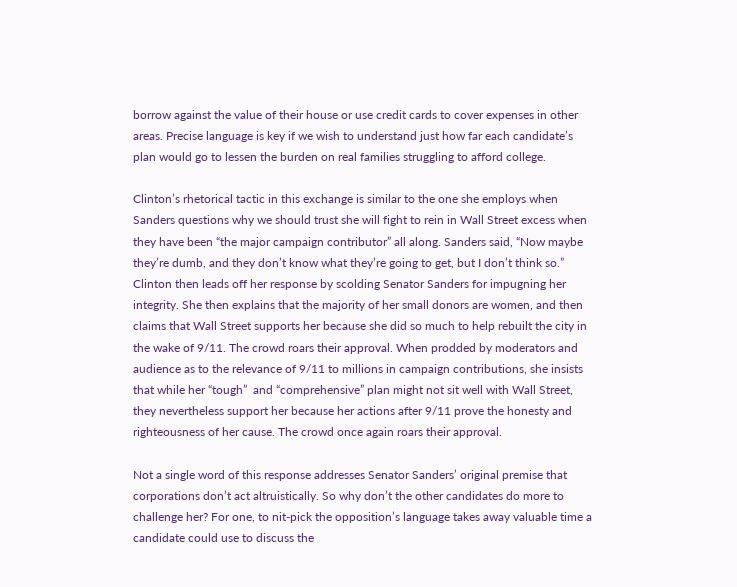borrow against the value of their house or use credit cards to cover expenses in other areas. Precise language is key if we wish to understand just how far each candidate’s plan would go to lessen the burden on real families struggling to afford college.

Clinton’s rhetorical tactic in this exchange is similar to the one she employs when Sanders questions why we should trust she will fight to rein in Wall Street excess when they have been “the major campaign contributor” all along. Sanders said, “Now maybe they’re dumb, and they don’t know what they’re going to get, but I don’t think so.” Clinton then leads off her response by scolding Senator Sanders for impugning her integrity. She then explains that the majority of her small donors are women, and then claims that Wall Street supports her because she did so much to help rebuilt the city in the wake of 9/11. The crowd roars their approval. When prodded by moderators and audience as to the relevance of 9/11 to millions in campaign contributions, she insists that while her “tough”  and “comprehensive” plan might not sit well with Wall Street, they nevertheless support her because her actions after 9/11 prove the honesty and righteousness of her cause. The crowd once again roars their approval.

Not a single word of this response addresses Senator Sanders’ original premise that corporations don’t act altruistically. So why don’t the other candidates do more to challenge her? For one, to nit-pick the opposition’s language takes away valuable time a candidate could use to discuss the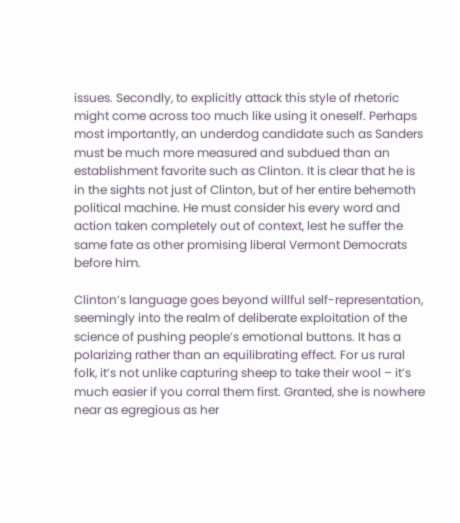issues. Secondly, to explicitly attack this style of rhetoric might come across too much like using it oneself. Perhaps most importantly, an underdog candidate such as Sanders must be much more measured and subdued than an establishment favorite such as Clinton. It is clear that he is in the sights not just of Clinton, but of her entire behemoth political machine. He must consider his every word and action taken completely out of context, lest he suffer the same fate as other promising liberal Vermont Democrats before him.

Clinton’s language goes beyond willful self-representation, seemingly into the realm of deliberate exploitation of the science of pushing people’s emotional buttons. It has a polarizing rather than an equilibrating effect. For us rural folk, it’s not unlike capturing sheep to take their wool – it’s much easier if you corral them first. Granted, she is nowhere near as egregious as her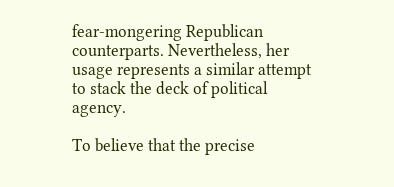fear-mongering Republican counterparts. Nevertheless, her usage represents a similar attempt to stack the deck of political agency.

To believe that the precise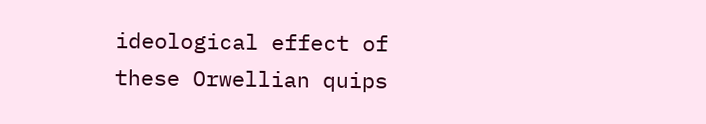ideological effect of these Orwellian quips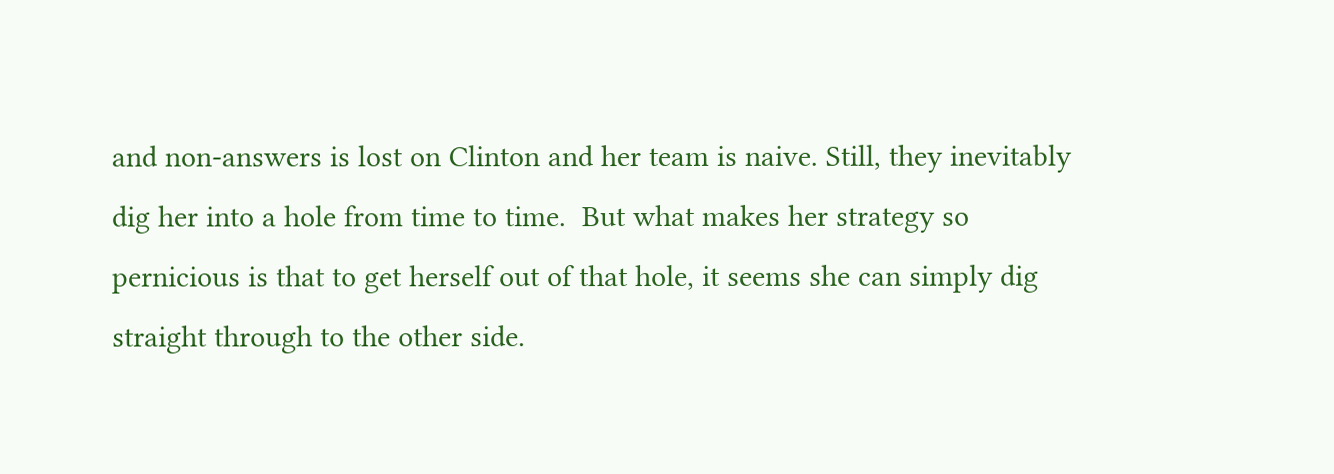and non-answers is lost on Clinton and her team is naive. Still, they inevitably dig her into a hole from time to time.  But what makes her strategy so pernicious is that to get herself out of that hole, it seems she can simply dig straight through to the other side.